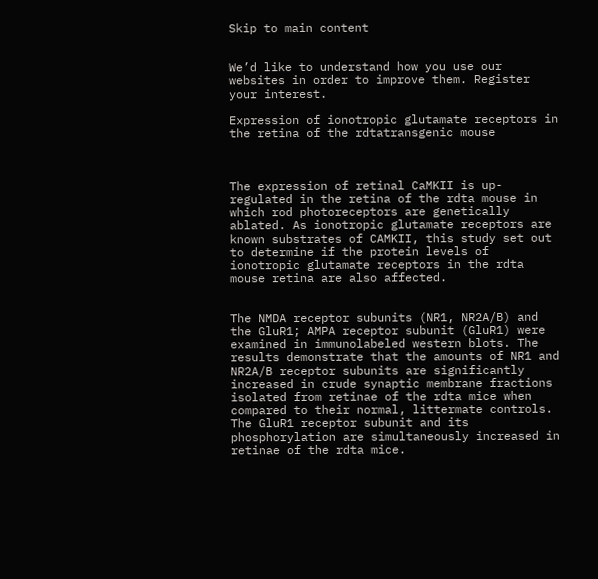Skip to main content


We’d like to understand how you use our websites in order to improve them. Register your interest.

Expression of ionotropic glutamate receptors in the retina of the rdtatransgenic mouse



The expression of retinal CaMKII is up-regulated in the retina of the rdta mouse in which rod photoreceptors are genetically ablated. As ionotropic glutamate receptors are known substrates of CAMKII, this study set out to determine if the protein levels of ionotropic glutamate receptors in the rdta mouse retina are also affected.


The NMDA receptor subunits (NR1, NR2A/B) and the GluR1; AMPA receptor subunit (GluR1) were examined in immunolabeled western blots. The results demonstrate that the amounts of NR1 and NR2A/B receptor subunits are significantly increased in crude synaptic membrane fractions isolated from retinae of the rdta mice when compared to their normal, littermate controls. The GluR1 receptor subunit and its phosphorylation are simultaneously increased in retinae of the rdta mice.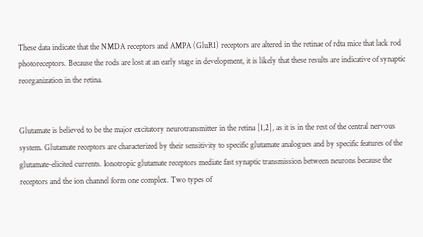These data indicate that the NMDA receptors and AMPA (GluR1) receptors are altered in the retinae of rdta mice that lack rod photoreceptors. Because the rods are lost at an early stage in development, it is likely that these results are indicative of synaptic reorganization in the retina.


Glutamate is believed to be the major excitatory neurotransmitter in the retina [1,2], as it is in the rest of the central nervous system. Glutamate receptors are characterized by their sensitivity to specific glutamate analogues and by specific features of the glutamate-elicited currents. Ionotropic glutamate receptors mediate fast synaptic transmission between neurons because the receptors and the ion channel form one complex. Two types of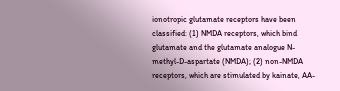ionotropic glutamate receptors have been classified: (1) NMDA receptors, which bind glutamate and the glutamate analogue N-methyl-D-aspartate (NMDA); (2) non-NMDA receptors, which are stimulated by kainate, AA-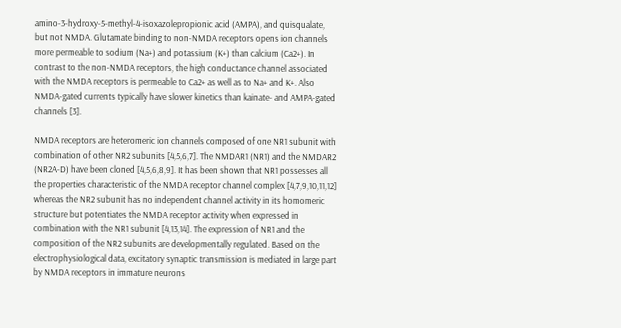amino-3-hydroxy-5-methyl-4-isoxazolepropionic acid (AMPA), and quisqualate, but not NMDA. Glutamate binding to non-NMDA receptors opens ion channels more permeable to sodium (Na+) and potassium (K+) than calcium (Ca2+). In contrast to the non-NMDA receptors, the high conductance channel associated with the NMDA receptors is permeable to Ca2+ as well as to Na+ and K+. Also NMDA-gated currents typically have slower kinetics than kainate- and AMPA-gated channels [3].

NMDA receptors are heteromeric ion channels composed of one NR1 subunit with combination of other NR2 subunits [4,5,6,7]. The NMDAR1 (NR1) and the NMDAR2 (NR2A-D) have been cloned [4,5,6,8,9]. It has been shown that NR1 possesses all the properties characteristic of the NMDA receptor channel complex [4,7,9,10,11,12] whereas the NR2 subunit has no independent channel activity in its homomeric structure but potentiates the NMDA receptor activity when expressed in combination with the NR1 subunit [4,13,14]. The expression of NR1 and the composition of the NR2 subunits are developmentally regulated. Based on the electrophysiological data, excitatory synaptic transmission is mediated in large part by NMDA receptors in immature neurons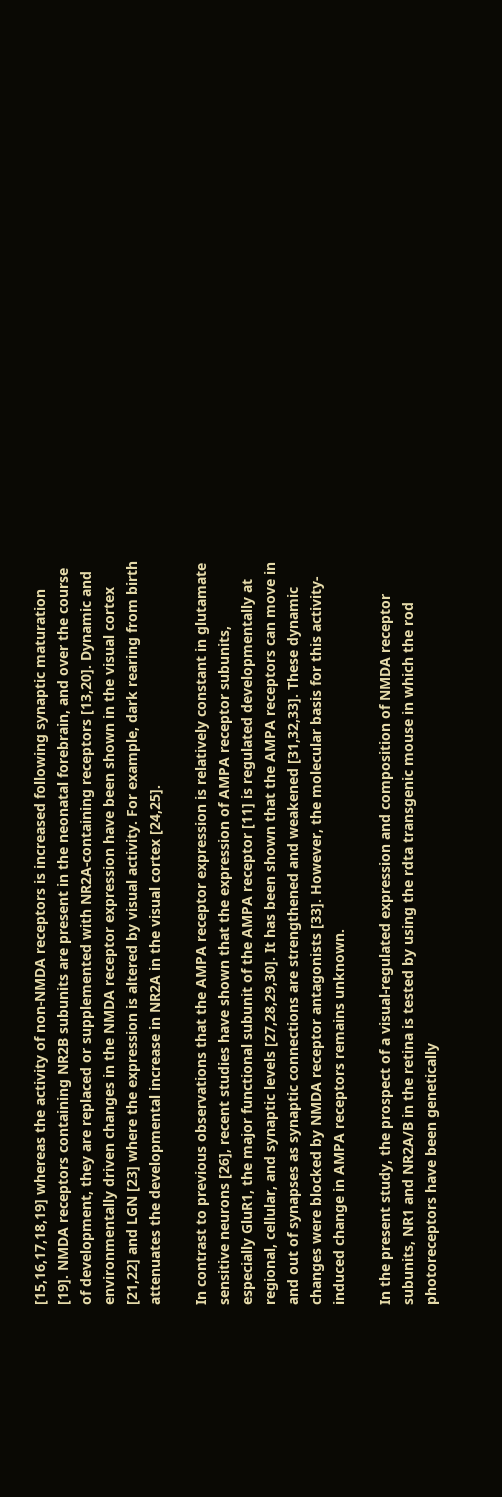[15,16,17,18,19] whereas the activity of non-NMDA receptors is increased following synaptic maturation [19]. NMDA receptors containing NR2B subunits are present in the neonatal forebrain, and over the course of development, they are replaced or supplemented with NR2A-containing receptors [13,20]. Dynamic and environmentally driven changes in the NMDA receptor expression have been shown in the visual cortex [21,22] and LGN [23] where the expression is altered by visual activity. For example, dark rearing from birth attenuates the developmental increase in NR2A in the visual cortex [24,25].

In contrast to previous observations that the AMPA receptor expression is relatively constant in glutamate sensitive neurons [26], recent studies have shown that the expression of AMPA receptor subunits, especially GluR1, the major functional subunit of the AMPA receptor [11] is regulated developmentally at regional, cellular, and synaptic levels [27,28,29,30]. It has been shown that the AMPA receptors can move in and out of synapses as synaptic connections are strengthened and weakened [31,32,33]. These dynamic changes were blocked by NMDA receptor antagonists [33]. However, the molecular basis for this activity-induced change in AMPA receptors remains unknown.

In the present study, the prospect of a visual-regulated expression and composition of NMDA receptor subunits, NR1 and NR2A/B in the retina is tested by using the rdta transgenic mouse in which the rod photoreceptors have been genetically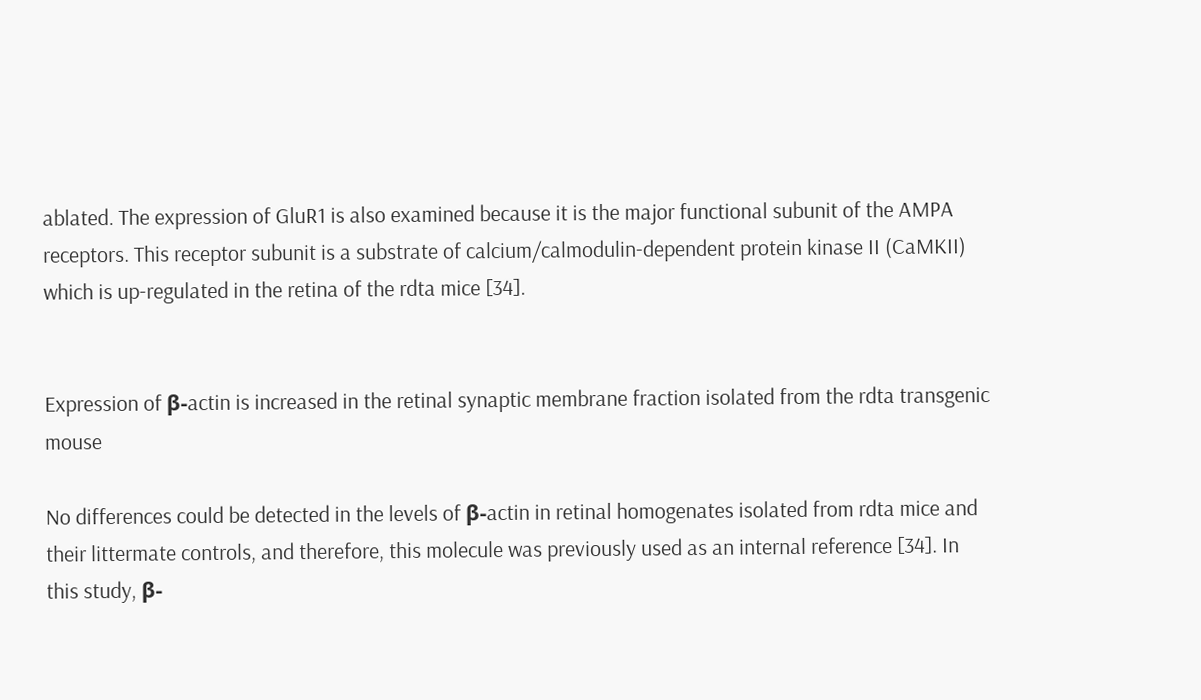ablated. The expression of GluR1 is also examined because it is the major functional subunit of the AMPA receptors. This receptor subunit is a substrate of calcium/calmodulin-dependent protein kinase II (CaMKII) which is up-regulated in the retina of the rdta mice [34].


Expression of β-actin is increased in the retinal synaptic membrane fraction isolated from the rdta transgenic mouse

No differences could be detected in the levels of β-actin in retinal homogenates isolated from rdta mice and their littermate controls, and therefore, this molecule was previously used as an internal reference [34]. In this study, β-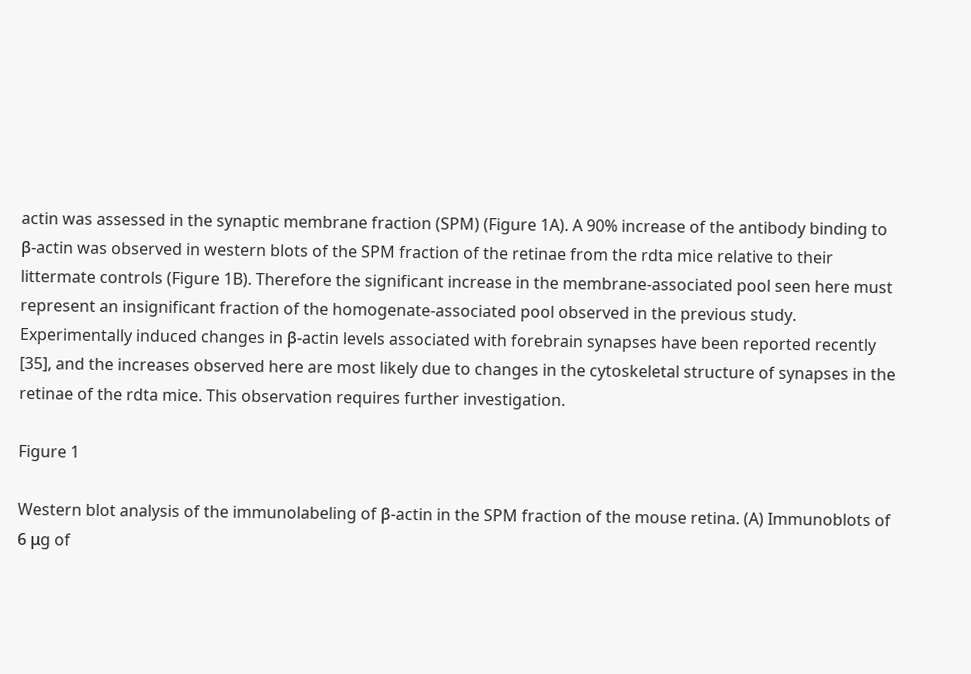actin was assessed in the synaptic membrane fraction (SPM) (Figure 1A). A 90% increase of the antibody binding to β-actin was observed in western blots of the SPM fraction of the retinae from the rdta mice relative to their littermate controls (Figure 1B). Therefore the significant increase in the membrane-associated pool seen here must represent an insignificant fraction of the homogenate-associated pool observed in the previous study. Experimentally induced changes in β-actin levels associated with forebrain synapses have been reported recently [35], and the increases observed here are most likely due to changes in the cytoskeletal structure of synapses in the retinae of the rdta mice. This observation requires further investigation.

Figure 1

Western blot analysis of the immunolabeling of β-actin in the SPM fraction of the mouse retina. (A) Immunoblots of 6 μg of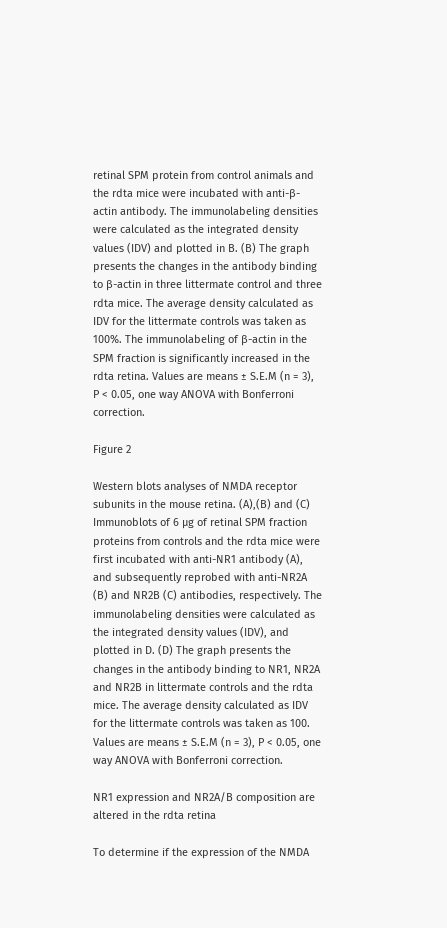retinal SPM protein from control animals and the rdta mice were incubated with anti-β-actin antibody. The immunolabeling densities were calculated as the integrated density values (IDV) and plotted in B. (B) The graph presents the changes in the antibody binding to β-actin in three littermate control and three rdta mice. The average density calculated as IDV for the littermate controls was taken as 100%. The immunolabeling of β-actin in the SPM fraction is significantly increased in the rdta retina. Values are means ± S.E.M (n = 3), P < 0.05, one way ANOVA with Bonferroni correction.

Figure 2

Western blots analyses of NMDA receptor subunits in the mouse retina. (A),(B) and (C) Immunoblots of 6 μg of retinal SPM fraction proteins from controls and the rdta mice were first incubated with anti-NR1 antibody (A), and subsequently reprobed with anti-NR2A (B) and NR2B (C) antibodies, respectively. The immunolabeling densities were calculated as the integrated density values (IDV), and plotted in D. (D) The graph presents the changes in the antibody binding to NR1, NR2A and NR2B in littermate controls and the rdta mice. The average density calculated as IDV for the littermate controls was taken as 100. Values are means ± S.E.M (n = 3), P < 0.05, one way ANOVA with Bonferroni correction.

NR1 expression and NR2A/B composition are altered in the rdta retina

To determine if the expression of the NMDA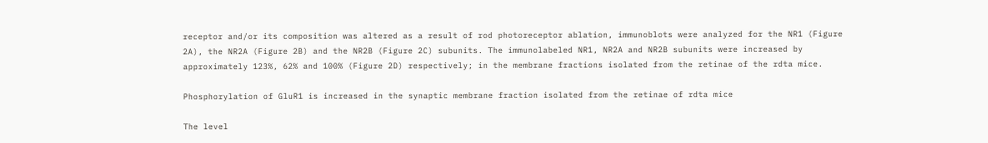receptor and/or its composition was altered as a result of rod photoreceptor ablation, immunoblots were analyzed for the NR1 (Figure 2A), the NR2A (Figure 2B) and the NR2B (Figure 2C) subunits. The immunolabeled NR1, NR2A and NR2B subunits were increased by approximately 123%, 62% and 100% (Figure 2D) respectively; in the membrane fractions isolated from the retinae of the rdta mice.

Phosphorylation of GluR1 is increased in the synaptic membrane fraction isolated from the retinae of rdta mice

The level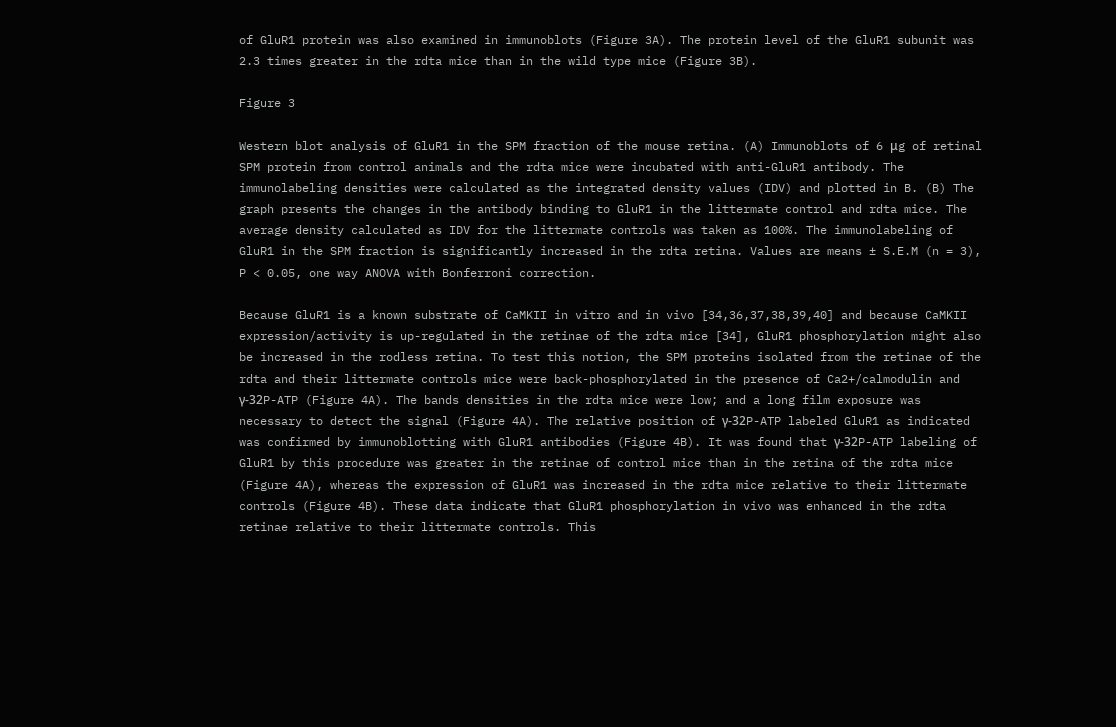of GluR1 protein was also examined in immunoblots (Figure 3A). The protein level of the GluR1 subunit was 2.3 times greater in the rdta mice than in the wild type mice (Figure 3B).

Figure 3

Western blot analysis of GluR1 in the SPM fraction of the mouse retina. (A) Immunoblots of 6 μg of retinal SPM protein from control animals and the rdta mice were incubated with anti-GluR1 antibody. The immunolabeling densities were calculated as the integrated density values (IDV) and plotted in B. (B) The graph presents the changes in the antibody binding to GluR1 in the littermate control and rdta mice. The average density calculated as IDV for the littermate controls was taken as 100%. The immunolabeling of GluR1 in the SPM fraction is significantly increased in the rdta retina. Values are means ± S.E.M (n = 3), P < 0.05, one way ANOVA with Bonferroni correction.

Because GluR1 is a known substrate of CaMKII in vitro and in vivo [34,36,37,38,39,40] and because CaMKII expression/activity is up-regulated in the retinae of the rdta mice [34], GluR1 phosphorylation might also be increased in the rodless retina. To test this notion, the SPM proteins isolated from the retinae of the rdta and their littermate controls mice were back-phosphorylated in the presence of Ca2+/calmodulin and γ-32P-ATP (Figure 4A). The bands densities in the rdta mice were low; and a long film exposure was necessary to detect the signal (Figure 4A). The relative position of γ-32P-ATP labeled GluR1 as indicated was confirmed by immunoblotting with GluR1 antibodies (Figure 4B). It was found that γ-32P-ATP labeling of GluR1 by this procedure was greater in the retinae of control mice than in the retina of the rdta mice (Figure 4A), whereas the expression of GluR1 was increased in the rdta mice relative to their littermate controls (Figure 4B). These data indicate that GluR1 phosphorylation in vivo was enhanced in the rdta retinae relative to their littermate controls. This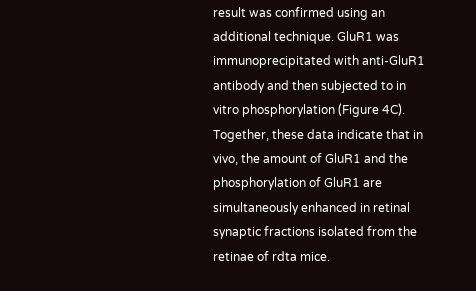result was confirmed using an additional technique. GluR1 was immunoprecipitated with anti-GluR1 antibody and then subjected to in vitro phosphorylation (Figure 4C). Together, these data indicate that in vivo, the amount of GluR1 and the phosphorylation of GluR1 are simultaneously enhanced in retinal synaptic fractions isolated from the retinae of rdta mice.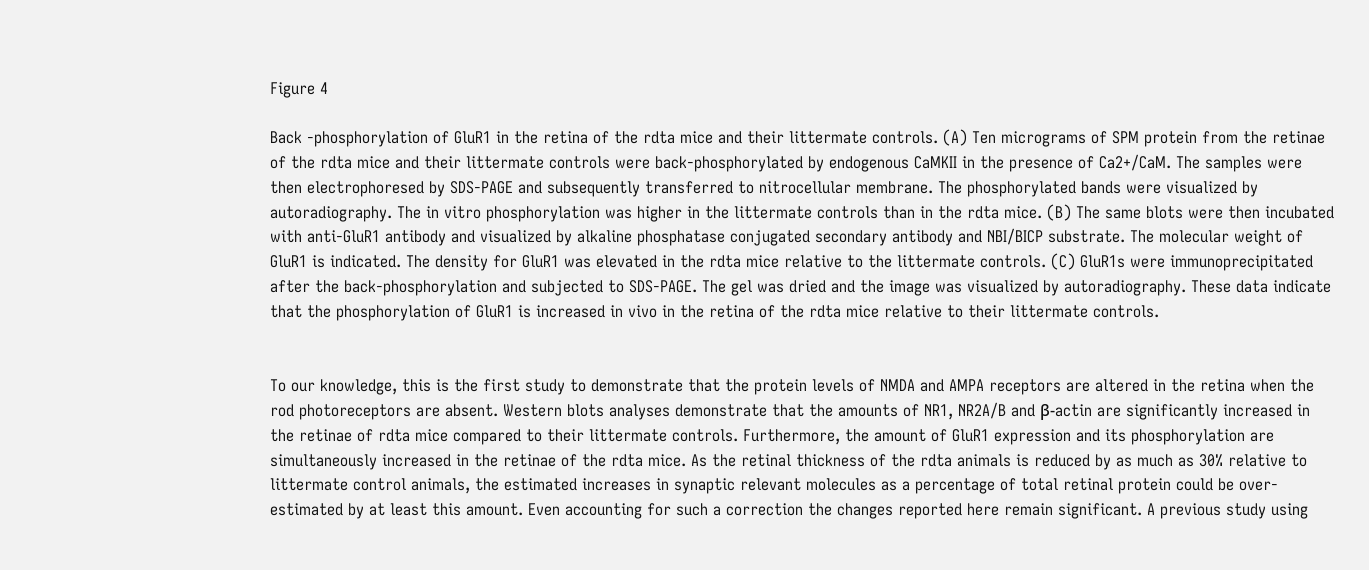Figure 4

Back -phosphorylation of GluR1 in the retina of the rdta mice and their littermate controls. (A) Ten micrograms of SPM protein from the retinae of the rdta mice and their littermate controls were back-phosphorylated by endogenous CaMKII in the presence of Ca2+/CaM. The samples were then electrophoresed by SDS-PAGE and subsequently transferred to nitrocellular membrane. The phosphorylated bands were visualized by autoradiography. The in vitro phosphorylation was higher in the littermate controls than in the rdta mice. (B) The same blots were then incubated with anti-GluR1 antibody and visualized by alkaline phosphatase conjugated secondary antibody and NBI/BICP substrate. The molecular weight of GluR1 is indicated. The density for GluR1 was elevated in the rdta mice relative to the littermate controls. (C) GluR1s were immunoprecipitated after the back-phosphorylation and subjected to SDS-PAGE. The gel was dried and the image was visualized by autoradiography. These data indicate that the phosphorylation of GluR1 is increased in vivo in the retina of the rdta mice relative to their littermate controls.


To our knowledge, this is the first study to demonstrate that the protein levels of NMDA and AMPA receptors are altered in the retina when the rod photoreceptors are absent. Western blots analyses demonstrate that the amounts of NR1, NR2A/B and β-actin are significantly increased in the retinae of rdta mice compared to their littermate controls. Furthermore, the amount of GluR1 expression and its phosphorylation are simultaneously increased in the retinae of the rdta mice. As the retinal thickness of the rdta animals is reduced by as much as 30% relative to littermate control animals, the estimated increases in synaptic relevant molecules as a percentage of total retinal protein could be over-estimated by at least this amount. Even accounting for such a correction the changes reported here remain significant. A previous study using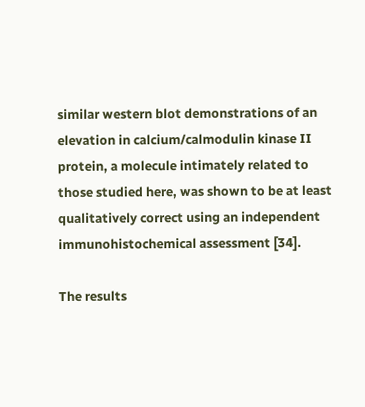similar western blot demonstrations of an elevation in calcium/calmodulin kinase II protein, a molecule intimately related to those studied here, was shown to be at least qualitatively correct using an independent immunohistochemical assessment [34].

The results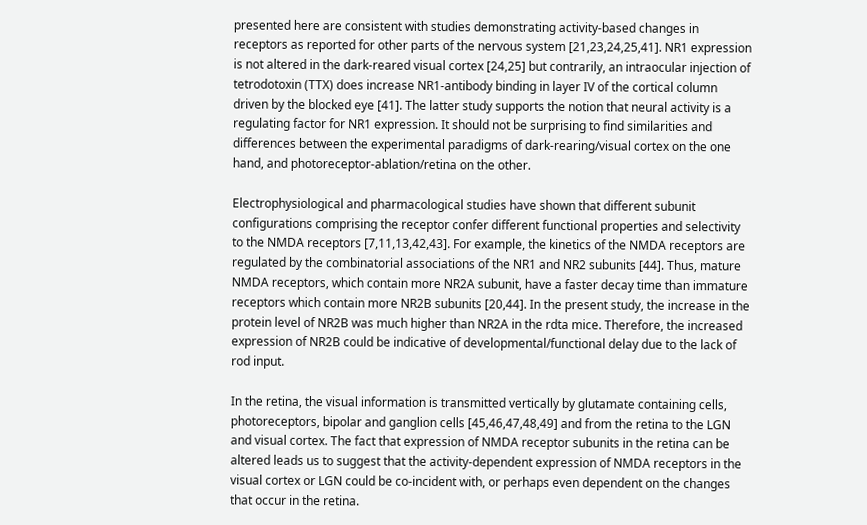presented here are consistent with studies demonstrating activity-based changes in receptors as reported for other parts of the nervous system [21,23,24,25,41]. NR1 expression is not altered in the dark-reared visual cortex [24,25] but contrarily, an intraocular injection of tetrodotoxin (TTX) does increase NR1-antibody binding in layer IV of the cortical column driven by the blocked eye [41]. The latter study supports the notion that neural activity is a regulating factor for NR1 expression. It should not be surprising to find similarities and differences between the experimental paradigms of dark-rearing/visual cortex on the one hand, and photoreceptor-ablation/retina on the other.

Electrophysiological and pharmacological studies have shown that different subunit configurations comprising the receptor confer different functional properties and selectivity to the NMDA receptors [7,11,13,42,43]. For example, the kinetics of the NMDA receptors are regulated by the combinatorial associations of the NR1 and NR2 subunits [44]. Thus, mature NMDA receptors, which contain more NR2A subunit, have a faster decay time than immature receptors which contain more NR2B subunits [20,44]. In the present study, the increase in the protein level of NR2B was much higher than NR2A in the rdta mice. Therefore, the increased expression of NR2B could be indicative of developmental/functional delay due to the lack of rod input.

In the retina, the visual information is transmitted vertically by glutamate containing cells, photoreceptors, bipolar and ganglion cells [45,46,47,48,49] and from the retina to the LGN and visual cortex. The fact that expression of NMDA receptor subunits in the retina can be altered leads us to suggest that the activity-dependent expression of NMDA receptors in the visual cortex or LGN could be co-incident with, or perhaps even dependent on the changes that occur in the retina.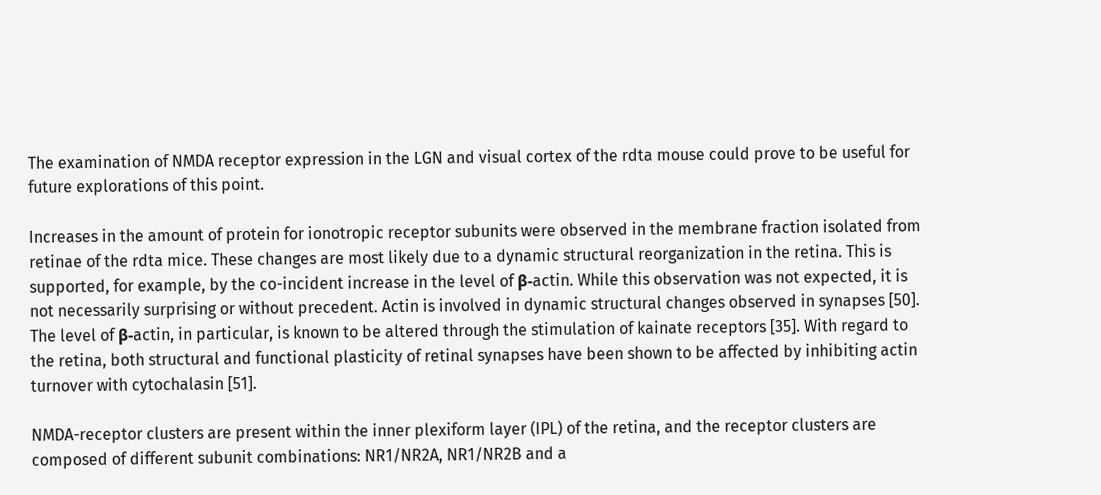The examination of NMDA receptor expression in the LGN and visual cortex of the rdta mouse could prove to be useful for future explorations of this point.

Increases in the amount of protein for ionotropic receptor subunits were observed in the membrane fraction isolated from retinae of the rdta mice. These changes are most likely due to a dynamic structural reorganization in the retina. This is supported, for example, by the co-incident increase in the level of β-actin. While this observation was not expected, it is not necessarily surprising or without precedent. Actin is involved in dynamic structural changes observed in synapses [50]. The level of β-actin, in particular, is known to be altered through the stimulation of kainate receptors [35]. With regard to the retina, both structural and functional plasticity of retinal synapses have been shown to be affected by inhibiting actin turnover with cytochalasin [51].

NMDA-receptor clusters are present within the inner plexiform layer (IPL) of the retina, and the receptor clusters are composed of different subunit combinations: NR1/NR2A, NR1/NR2B and a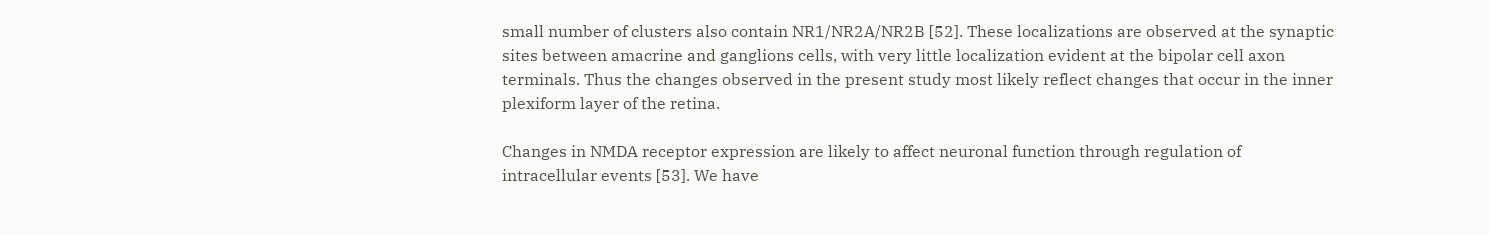small number of clusters also contain NR1/NR2A/NR2B [52]. These localizations are observed at the synaptic sites between amacrine and ganglions cells, with very little localization evident at the bipolar cell axon terminals. Thus the changes observed in the present study most likely reflect changes that occur in the inner plexiform layer of the retina.

Changes in NMDA receptor expression are likely to affect neuronal function through regulation of intracellular events [53]. We have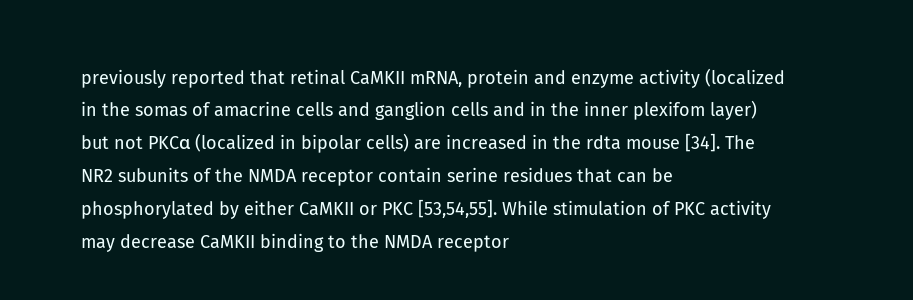previously reported that retinal CaMKII mRNA, protein and enzyme activity (localized in the somas of amacrine cells and ganglion cells and in the inner plexifom layer) but not PKCα (localized in bipolar cells) are increased in the rdta mouse [34]. The NR2 subunits of the NMDA receptor contain serine residues that can be phosphorylated by either CaMKII or PKC [53,54,55]. While stimulation of PKC activity may decrease CaMKII binding to the NMDA receptor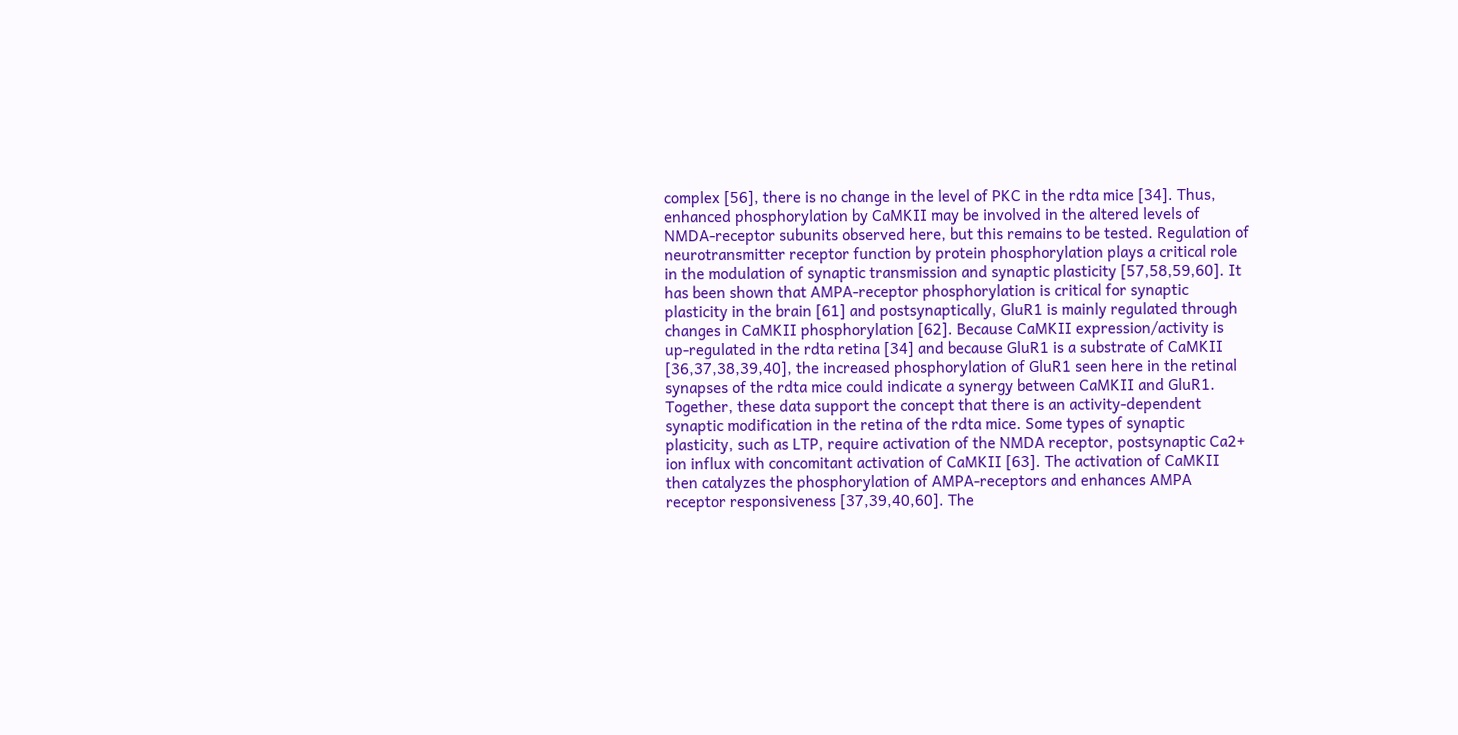complex [56], there is no change in the level of PKC in the rdta mice [34]. Thus, enhanced phosphorylation by CaMKII may be involved in the altered levels of NMDA-receptor subunits observed here, but this remains to be tested. Regulation of neurotransmitter receptor function by protein phosphorylation plays a critical role in the modulation of synaptic transmission and synaptic plasticity [57,58,59,60]. It has been shown that AMPA-receptor phosphorylation is critical for synaptic plasticity in the brain [61] and postsynaptically, GluR1 is mainly regulated through changes in CaMKII phosphorylation [62]. Because CaMKII expression/activity is up-regulated in the rdta retina [34] and because GluR1 is a substrate of CaMKII [36,37,38,39,40], the increased phosphorylation of GluR1 seen here in the retinal synapses of the rdta mice could indicate a synergy between CaMKII and GluR1. Together, these data support the concept that there is an activity-dependent synaptic modification in the retina of the rdta mice. Some types of synaptic plasticity, such as LTP, require activation of the NMDA receptor, postsynaptic Ca2+ ion influx with concomitant activation of CaMKII [63]. The activation of CaMKII then catalyzes the phosphorylation of AMPA-receptors and enhances AMPA receptor responsiveness [37,39,40,60]. The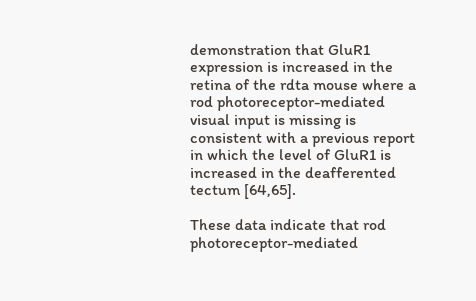demonstration that GluR1 expression is increased in the retina of the rdta mouse where a rod photoreceptor-mediated visual input is missing is consistent with a previous report in which the level of GluR1 is increased in the deafferented tectum [64,65].

These data indicate that rod photoreceptor-mediated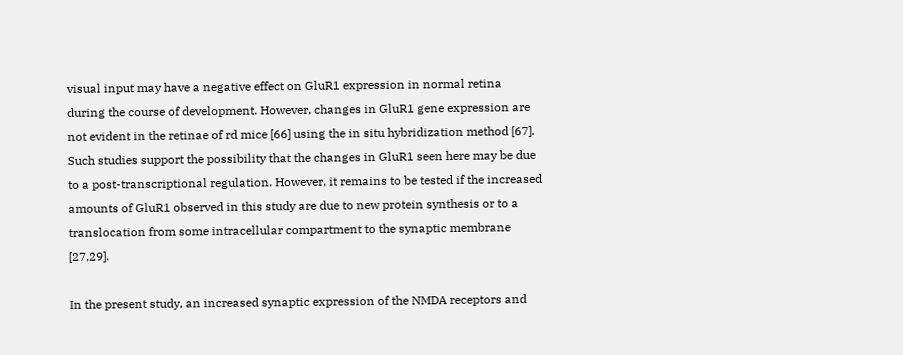visual input may have a negative effect on GluR1 expression in normal retina during the course of development. However, changes in GluR1 gene expression are not evident in the retinae of rd mice [66] using the in situ hybridization method [67]. Such studies support the possibility that the changes in GluR1 seen here may be due to a post-transcriptional regulation. However, it remains to be tested if the increased amounts of GluR1 observed in this study are due to new protein synthesis or to a translocation from some intracellular compartment to the synaptic membrane [27,29].

In the present study, an increased synaptic expression of the NMDA receptors and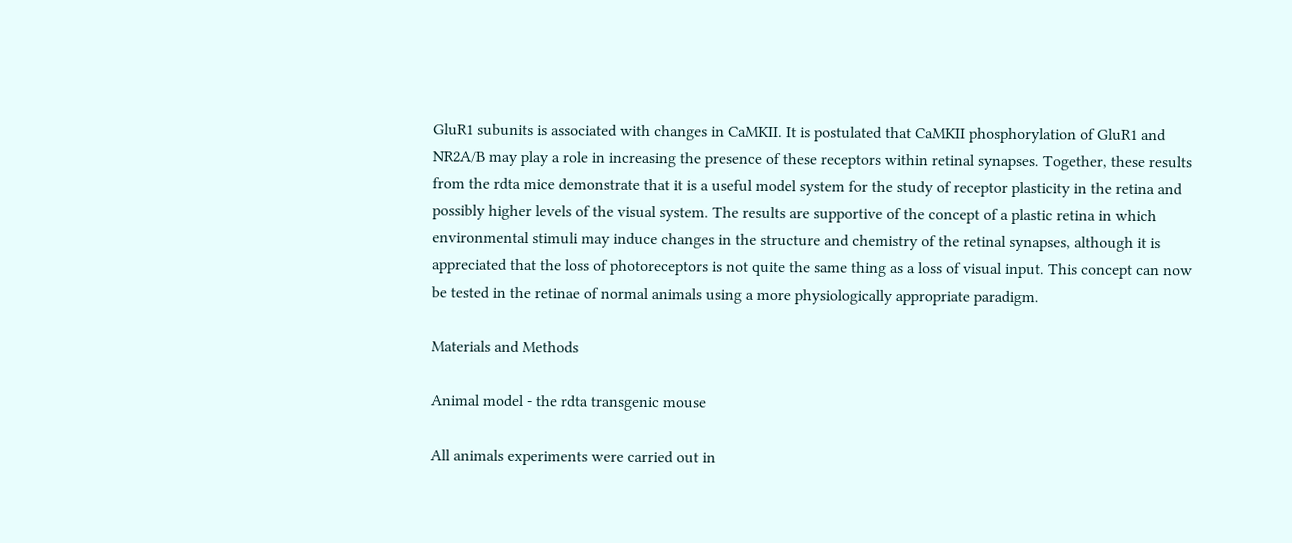GluR1 subunits is associated with changes in CaMKII. It is postulated that CaMKII phosphorylation of GluR1 and NR2A/B may play a role in increasing the presence of these receptors within retinal synapses. Together, these results from the rdta mice demonstrate that it is a useful model system for the study of receptor plasticity in the retina and possibly higher levels of the visual system. The results are supportive of the concept of a plastic retina in which environmental stimuli may induce changes in the structure and chemistry of the retinal synapses, although it is appreciated that the loss of photoreceptors is not quite the same thing as a loss of visual input. This concept can now be tested in the retinae of normal animals using a more physiologically appropriate paradigm.

Materials and Methods

Animal model - the rdta transgenic mouse

All animals experiments were carried out in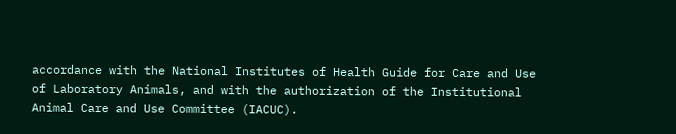accordance with the National Institutes of Health Guide for Care and Use of Laboratory Animals, and with the authorization of the Institutional Animal Care and Use Committee (IACUC).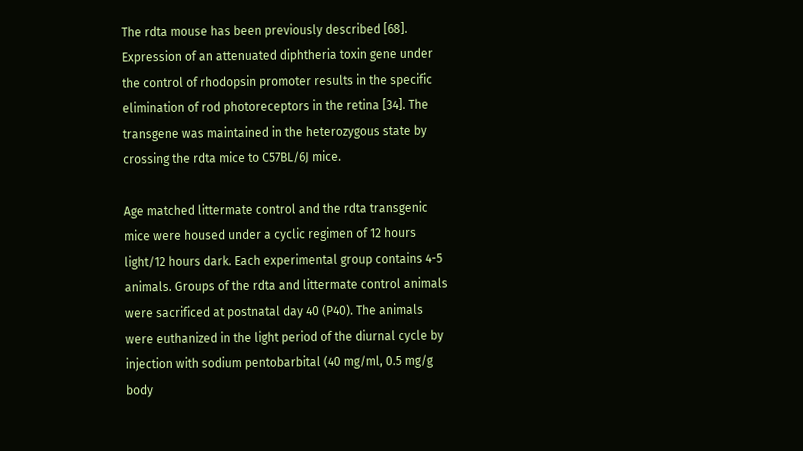The rdta mouse has been previously described [68]. Expression of an attenuated diphtheria toxin gene under the control of rhodopsin promoter results in the specific elimination of rod photoreceptors in the retina [34]. The transgene was maintained in the heterozygous state by crossing the rdta mice to C57BL/6J mice.

Age matched littermate control and the rdta transgenic mice were housed under a cyclic regimen of 12 hours light/12 hours dark. Each experimental group contains 4-5 animals. Groups of the rdta and littermate control animals were sacrificed at postnatal day 40 (P40). The animals were euthanized in the light period of the diurnal cycle by injection with sodium pentobarbital (40 mg/ml, 0.5 mg/g body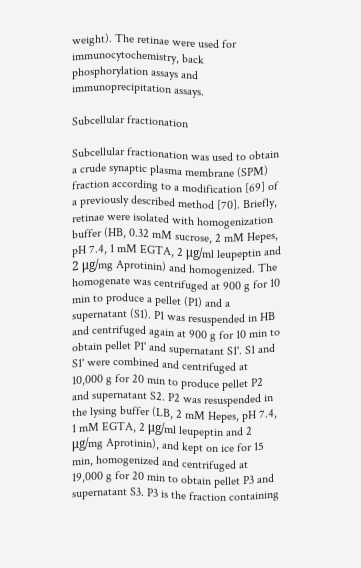weight). The retinae were used for immunocytochemistry, back phosphorylation assays and immunoprecipitation assays.

Subcellular fractionation

Subcellular fractionation was used to obtain a crude synaptic plasma membrane (SPM) fraction according to a modification [69] of a previously described method [70]. Briefly, retinae were isolated with homogenization buffer (HB, 0.32 mM sucrose, 2 mM Hepes, pH 7.4, 1 mM EGTA, 2 μg/ml leupeptin and 2 μg/mg Aprotinin) and homogenized. The homogenate was centrifuged at 900 g for 10 min to produce a pellet (P1) and a supernatant (S1). P1 was resuspended in HB and centrifuged again at 900 g for 10 min to obtain pellet P1' and supernatant S1'. S1 and S1' were combined and centrifuged at 10,000 g for 20 min to produce pellet P2 and supernatant S2. P2 was resuspended in the lysing buffer (LB, 2 mM Hepes, pH 7.4, 1 mM EGTA, 2 μg/ml leupeptin and 2 μg/mg Aprotinin), and kept on ice for 15 min, homogenized and centrifuged at 19,000 g for 20 min to obtain pellet P3 and supernatant S3. P3 is the fraction containing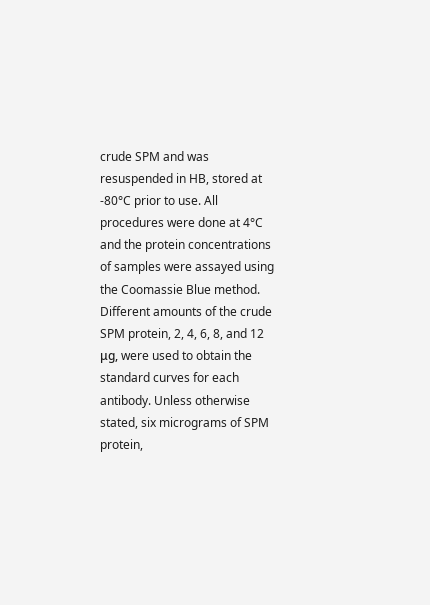crude SPM and was resuspended in HB, stored at -80°C prior to use. All procedures were done at 4°C and the protein concentrations of samples were assayed using the Coomassie Blue method. Different amounts of the crude SPM protein, 2, 4, 6, 8, and 12 μg, were used to obtain the standard curves for each antibody. Unless otherwise stated, six micrograms of SPM protein,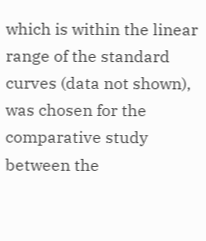which is within the linear range of the standard curves (data not shown), was chosen for the comparative study between the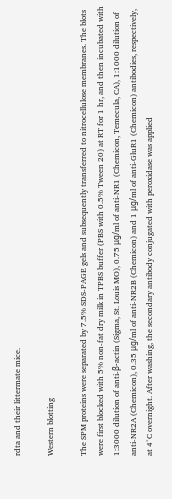rdta and their littermate mice.

Western blotting

The SPM proteins were separated by 7.5% SDS-PAGE gels and subsequently transferred to nitrocellulose membranes. The blots were first blocked with 5% non-fat dry milk in TPBS buffer (PBS with 0.5% Tween 20) at RT for 1 hr, and then incubated with 1:3000 dilution of anti-β-actin (Sigma, St. Louis MO), 0.75 μg/ml of anti-NR1 (Chemicon, Temecula, CA), 1:1000 dilution of anti-NR2A (Chemicon), 0.35 μg/ml of anti-NR2B (Chemicon) and 1 μg/ml of anti-GluR1 (Chemicon) antibodies, respectively, at 4°C overnight. After washing, the secondary antibody conjugated with peroxidase was applied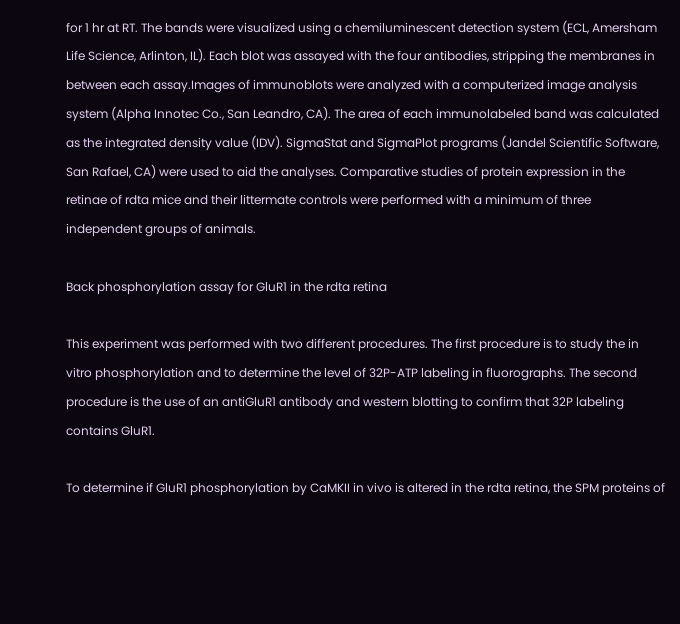for 1 hr at RT. The bands were visualized using a chemiluminescent detection system (ECL, Amersham Life Science, Arlinton, IL). Each blot was assayed with the four antibodies, stripping the membranes in between each assay.Images of immunoblots were analyzed with a computerized image analysis system (Alpha Innotec Co., San Leandro, CA). The area of each immunolabeled band was calculated as the integrated density value (IDV). SigmaStat and SigmaPlot programs (Jandel Scientific Software, San Rafael, CA) were used to aid the analyses. Comparative studies of protein expression in the retinae of rdta mice and their littermate controls were performed with a minimum of three independent groups of animals.

Back phosphorylation assay for GluR1 in the rdta retina

This experiment was performed with two different procedures. The first procedure is to study the in vitro phosphorylation and to determine the level of 32P-ATP labeling in fluorographs. The second procedure is the use of an antiGluR1 antibody and western blotting to confirm that 32P labeling contains GluR1.

To determine if GluR1 phosphorylation by CaMKII in vivo is altered in the rdta retina, the SPM proteins of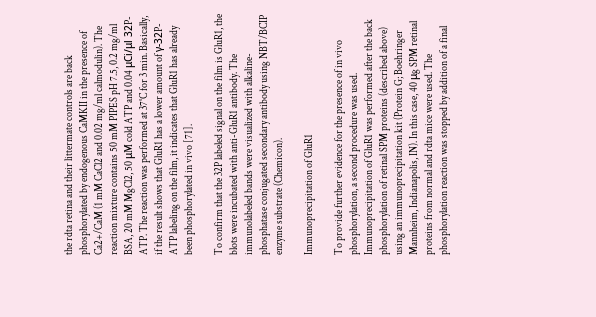the rdta retina and their littermate controls are back phosphorylated by endogenous CaMKII in the presence of Ca2+/CaM (1 mM CaCl2 and 0.02 mg/ml calmodulin). The reaction mixture contains 50 mM PIPES pH 7.5, 0.2 mg/ml BSA, 20 mM MgCl2, 50 μM cold ATP and 0.04 μCi/μl 32P-ATP. The reaction was performed at 37°C for 3 min. Basically, if the result shows that GluR1 has a lower amount of γ-32P-ATP labeling on the film, it indicates that GluR1 has already been phosphorylated in vivo [71].

To confirm that the 32P labeled signal on the film is GluR1, the blots were incubated with anti-GluR1 antibody. The immunolabeled bands were visualized with alkaline-phosphatase conjugated secondary antibody using NBT/BCIP enzyme substrate (Chemicon).

Immunoprecipitation of GluR1

To provide further evidence for the presence of in vivo phosphorylation, a second procedure was used. Immunoprecipitation of GluR1 was performed after the back phosphorylation of retinal SPM proteins (described above) using an immunoprecipitation kit (Protein G; Boehringer Mannheim, Indianapolis, IN). In this case, 40 μg SPM retinal proteins from normal and rdta mice were used. The phosphorylation reaction was stopped by addition of a final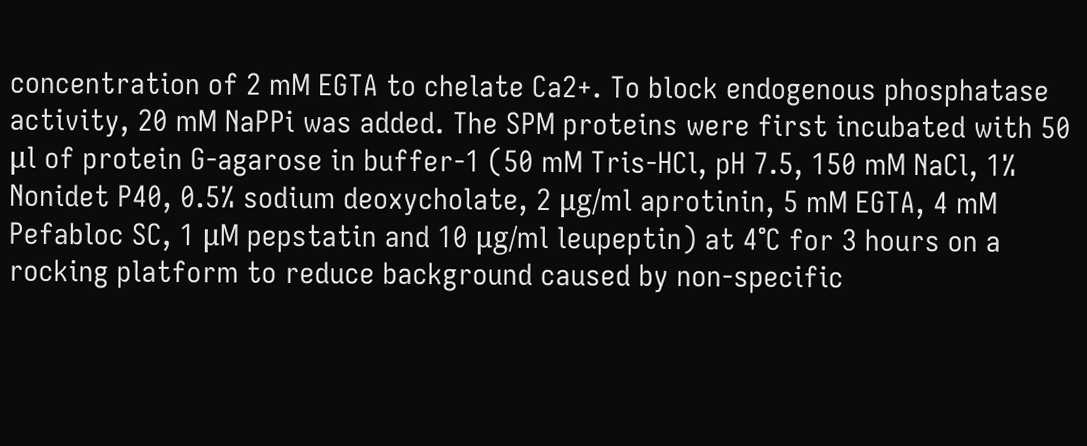concentration of 2 mM EGTA to chelate Ca2+. To block endogenous phosphatase activity, 20 mM NaPPi was added. The SPM proteins were first incubated with 50 μl of protein G-agarose in buffer-1 (50 mM Tris-HCl, pH 7.5, 150 mM NaCl, 1% Nonidet P40, 0.5% sodium deoxycholate, 2 μg/ml aprotinin, 5 mM EGTA, 4 mM Pefabloc SC, 1 μM pepstatin and 10 μg/ml leupeptin) at 4°C for 3 hours on a rocking platform to reduce background caused by non-specific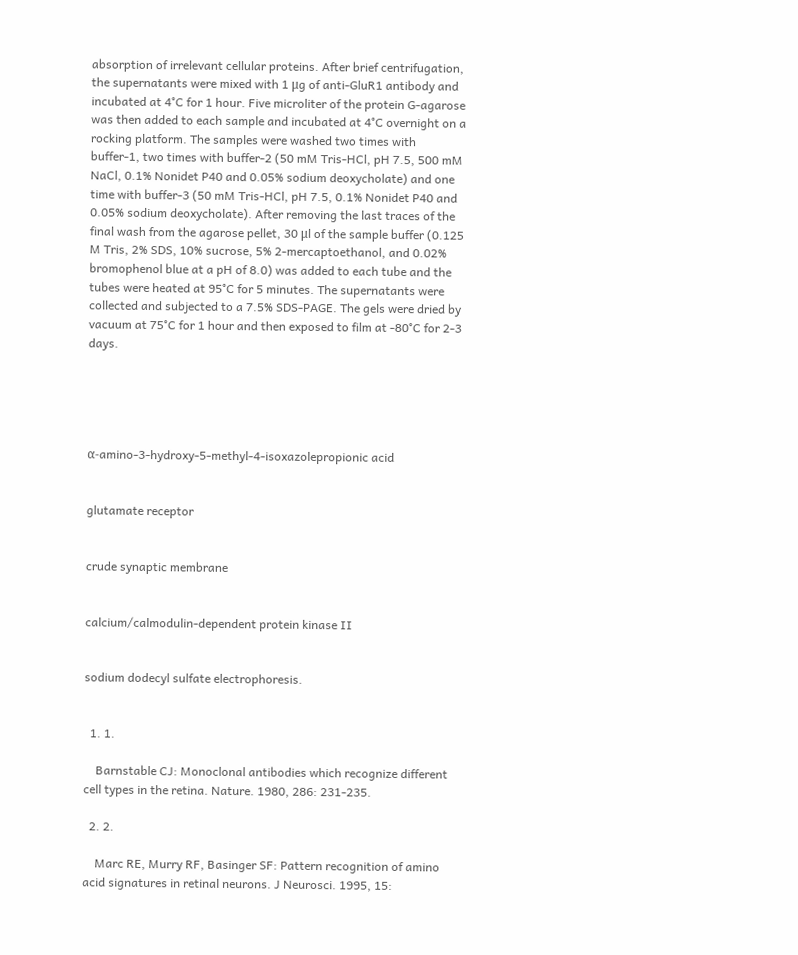absorption of irrelevant cellular proteins. After brief centrifugation, the supernatants were mixed with 1 μg of anti-GluR1 antibody and incubated at 4°C for 1 hour. Five microliter of the protein G-agarose was then added to each sample and incubated at 4°C overnight on a rocking platform. The samples were washed two times with buffer-1, two times with buffer-2 (50 mM Tris-HCl, pH 7.5, 500 mM NaCl, 0.1% Nonidet P40 and 0.05% sodium deoxycholate) and one time with buffer-3 (50 mM Tris-HCl, pH 7.5, 0.1% Nonidet P40 and 0.05% sodium deoxycholate). After removing the last traces of the final wash from the agarose pellet, 30 μl of the sample buffer (0.125 M Tris, 2% SDS, 10% sucrose, 5% 2-mercaptoethanol, and 0.02% bromophenol blue at a pH of 8.0) was added to each tube and the tubes were heated at 95°C for 5 minutes. The supernatants were collected and subjected to a 7.5% SDS-PAGE. The gels were dried by vacuum at 75°C for 1 hour and then exposed to film at -80°C for 2-3 days.





α-amino-3-hydroxy-5-methyl-4-isoxazolepropionic acid


glutamate receptor


crude synaptic membrane


calcium/calmodulin-dependent protein kinase II


sodium dodecyl sulfate electrophoresis.


  1. 1.

    Barnstable CJ: Monoclonal antibodies which recognize different cell types in the retina. Nature. 1980, 286: 231-235.

  2. 2.

    Marc RE, Murry RF, Basinger SF: Pattern recognition of amino acid signatures in retinal neurons. J Neurosci. 1995, 15: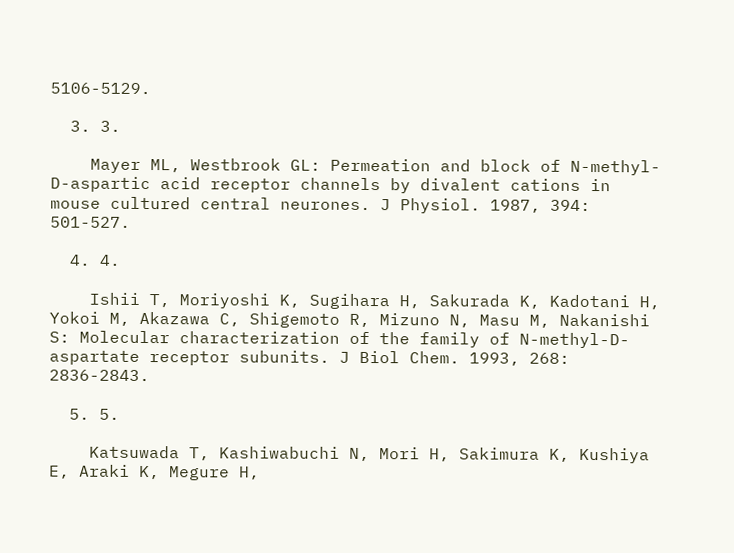5106-5129.

  3. 3.

    Mayer ML, Westbrook GL: Permeation and block of N-methyl-D-aspartic acid receptor channels by divalent cations in mouse cultured central neurones. J Physiol. 1987, 394: 501-527.

  4. 4.

    Ishii T, Moriyoshi K, Sugihara H, Sakurada K, Kadotani H, Yokoi M, Akazawa C, Shigemoto R, Mizuno N, Masu M, Nakanishi S: Molecular characterization of the family of N-methyl-D-aspartate receptor subunits. J Biol Chem. 1993, 268: 2836-2843.

  5. 5.

    Katsuwada T, Kashiwabuchi N, Mori H, Sakimura K, Kushiya E, Araki K, Megure H,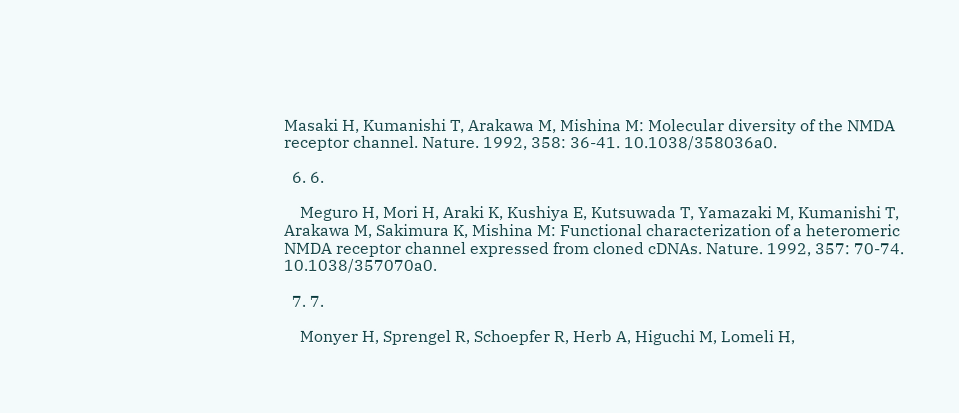Masaki H, Kumanishi T, Arakawa M, Mishina M: Molecular diversity of the NMDA receptor channel. Nature. 1992, 358: 36-41. 10.1038/358036a0.

  6. 6.

    Meguro H, Mori H, Araki K, Kushiya E, Kutsuwada T, Yamazaki M, Kumanishi T, Arakawa M, Sakimura K, Mishina M: Functional characterization of a heteromeric NMDA receptor channel expressed from cloned cDNAs. Nature. 1992, 357: 70-74. 10.1038/357070a0.

  7. 7.

    Monyer H, Sprengel R, Schoepfer R, Herb A, Higuchi M, Lomeli H,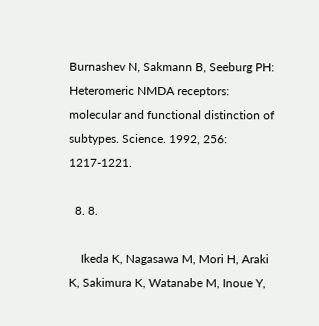Burnashev N, Sakmann B, Seeburg PH: Heteromeric NMDA receptors: molecular and functional distinction of subtypes. Science. 1992, 256: 1217-1221.

  8. 8.

    Ikeda K, Nagasawa M, Mori H, Araki K, Sakimura K, Watanabe M, Inoue Y,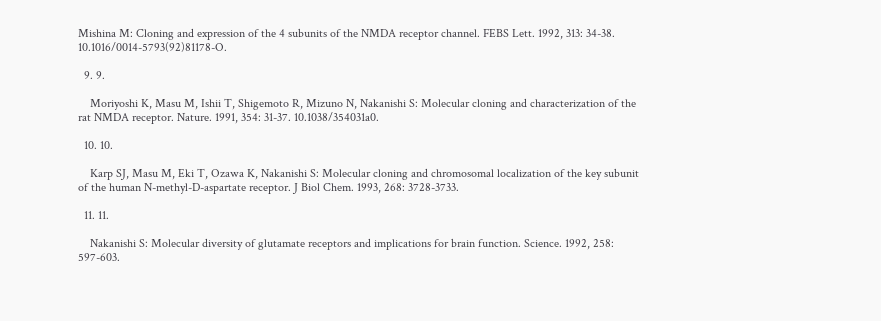Mishina M: Cloning and expression of the 4 subunits of the NMDA receptor channel. FEBS Lett. 1992, 313: 34-38. 10.1016/0014-5793(92)81178-O.

  9. 9.

    Moriyoshi K, Masu M, Ishii T, Shigemoto R, Mizuno N, Nakanishi S: Molecular cloning and characterization of the rat NMDA receptor. Nature. 1991, 354: 31-37. 10.1038/354031a0.

  10. 10.

    Karp SJ, Masu M, Eki T, Ozawa K, Nakanishi S: Molecular cloning and chromosomal localization of the key subunit of the human N-methyl-D-aspartate receptor. J Biol Chem. 1993, 268: 3728-3733.

  11. 11.

    Nakanishi S: Molecular diversity of glutamate receptors and implications for brain function. Science. 1992, 258: 597-603.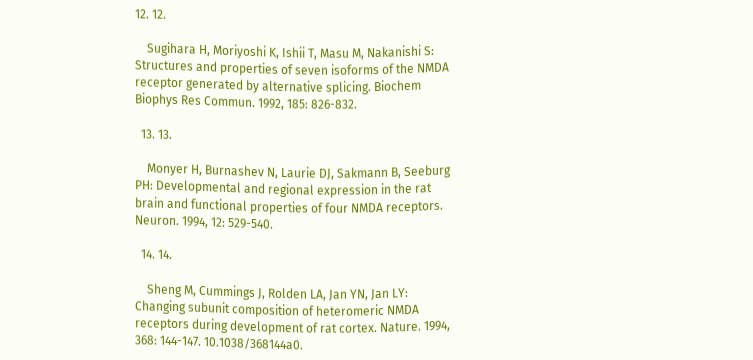12. 12.

    Sugihara H, Moriyoshi K, Ishii T, Masu M, Nakanishi S: Structures and properties of seven isoforms of the NMDA receptor generated by alternative splicing. Biochem Biophys Res Commun. 1992, 185: 826-832.

  13. 13.

    Monyer H, Burnashev N, Laurie DJ, Sakmann B, Seeburg PH: Developmental and regional expression in the rat brain and functional properties of four NMDA receptors. Neuron. 1994, 12: 529-540.

  14. 14.

    Sheng M, Cummings J, Rolden LA, Jan YN, Jan LY: Changing subunit composition of heteromeric NMDA receptors during development of rat cortex. Nature. 1994, 368: 144-147. 10.1038/368144a0.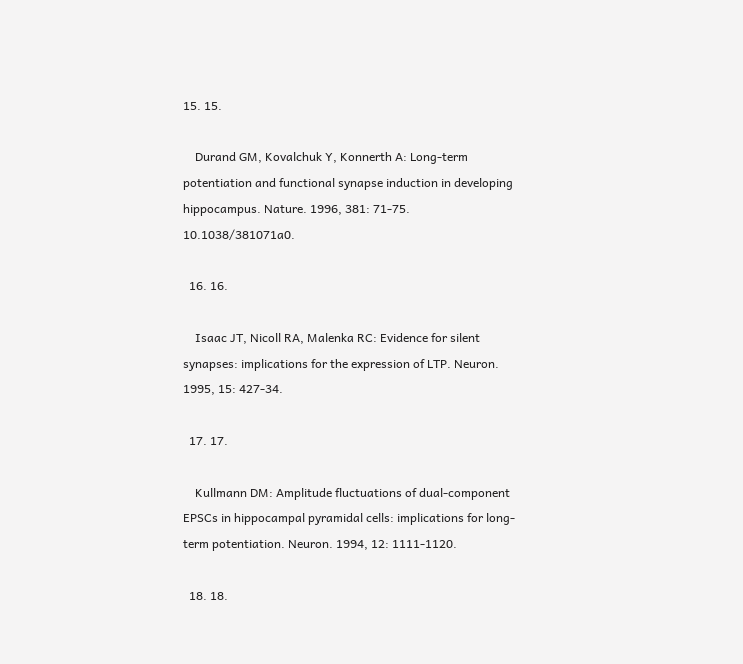15. 15.

    Durand GM, Kovalchuk Y, Konnerth A: Long-term potentiation and functional synapse induction in developing hippocampus. Nature. 1996, 381: 71-75. 10.1038/381071a0.

  16. 16.

    Isaac JT, Nicoll RA, Malenka RC: Evidence for silent synapses: implications for the expression of LTP. Neuron. 1995, 15: 427-34.

  17. 17.

    Kullmann DM: Amplitude fluctuations of dual-component EPSCs in hippocampal pyramidal cells: implications for long-term potentiation. Neuron. 1994, 12: 1111-1120.

  18. 18.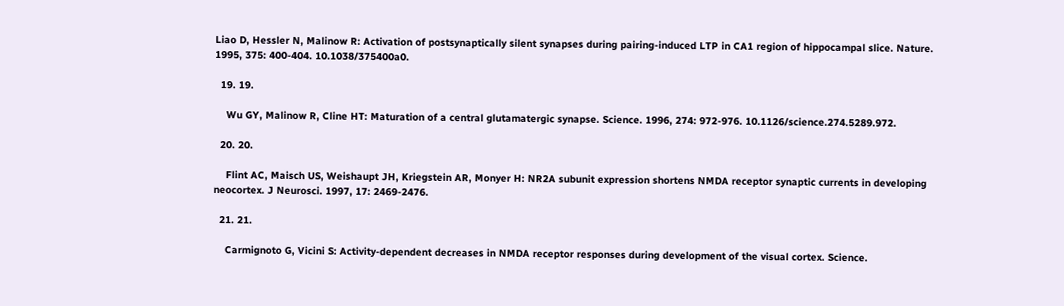Liao D, Hessler N, Malinow R: Activation of postsynaptically silent synapses during pairing-induced LTP in CA1 region of hippocampal slice. Nature. 1995, 375: 400-404. 10.1038/375400a0.

  19. 19.

    Wu GY, Malinow R, Cline HT: Maturation of a central glutamatergic synapse. Science. 1996, 274: 972-976. 10.1126/science.274.5289.972.

  20. 20.

    Flint AC, Maisch US, Weishaupt JH, Kriegstein AR, Monyer H: NR2A subunit expression shortens NMDA receptor synaptic currents in developing neocortex. J Neurosci. 1997, 17: 2469-2476.

  21. 21.

    Carmignoto G, Vicini S: Activity-dependent decreases in NMDA receptor responses during development of the visual cortex. Science.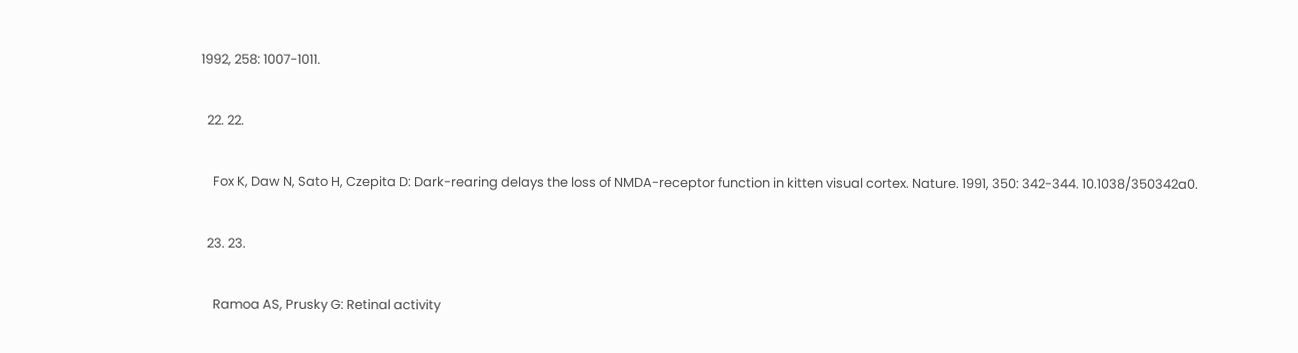1992, 258: 1007-1011.

  22. 22.

    Fox K, Daw N, Sato H, Czepita D: Dark-rearing delays the loss of NMDA-receptor function in kitten visual cortex. Nature. 1991, 350: 342-344. 10.1038/350342a0.

  23. 23.

    Ramoa AS, Prusky G: Retinal activity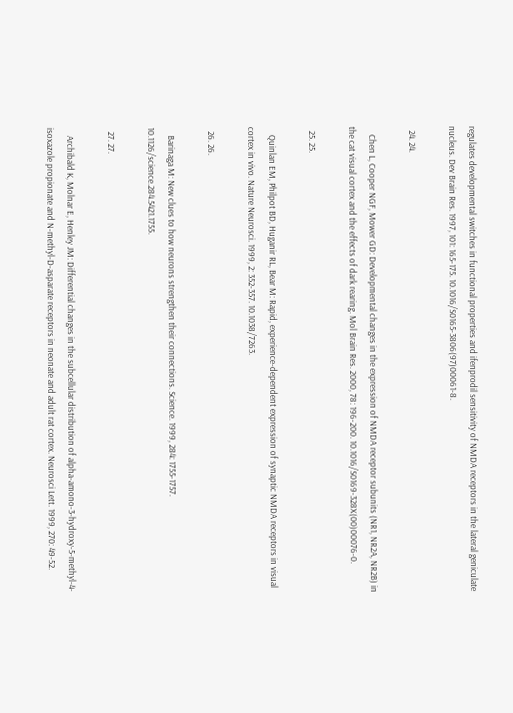regulates developmental switches in functional properties and ifenprodil sensitivity of NMDA receptors in the lateral geniculate nucleus. Dev Brain Res. 1997, 101: 165-175. 10.1016/S0165-3806(97)00061-8.

  24. 24.

    Chen L, Cooper NGF, Mower GD: Developmental changes in the expression of NMDA receptor subunits (NR1, NR2A, NR2B) in the cat visual cortex and the effects of dark rearing. Mol Brain Res. 2000, 78: 196-200. 10.1016/S0169-328X(00)00076-0.

  25. 25.

    Quinlan EM, Philpot BD, Huganir RL, Bear M: Rapid, experience-dependent expression of synaptic NMDA receptors in visual cortex in vivo. Nature Neurosci. 1999, 2: 352-357. 10.1038/7263.

  26. 26.

    Barinaga M: New clues to how neurons strengthen their connections. Science. 1999, 284: 1755-1757. 10.1126/science.284.5421.1755.

  27. 27.

    Archibald K, Molnar E, Henley JM: Differential changes in the subcellular distribution of alpha-amono-3-hydroxy-5-methyl-4-isoxazole propionate and N-methyl-D-asparate receptors in neonate and adult rat cortex. Neurosci Lett. 1999, 270: 49-52.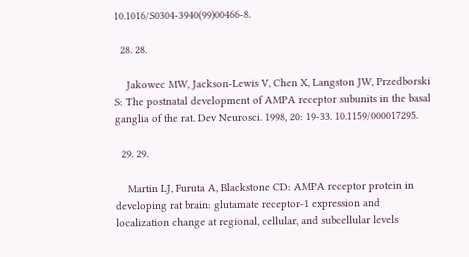10.1016/S0304-3940(99)00466-8.

  28. 28.

    Jakowec MW, Jackson-Lewis V, Chen X, Langston JW, Przedborski S: The postnatal development of AMPA receptor subunits in the basal ganglia of the rat. Dev Neurosci. 1998, 20: 19-33. 10.1159/000017295.

  29. 29.

    Martin LJ, Furuta A, Blackstone CD: AMPA receptor protein in developing rat brain: glutamate receptor-1 expression and localization change at regional, cellular, and subcellular levels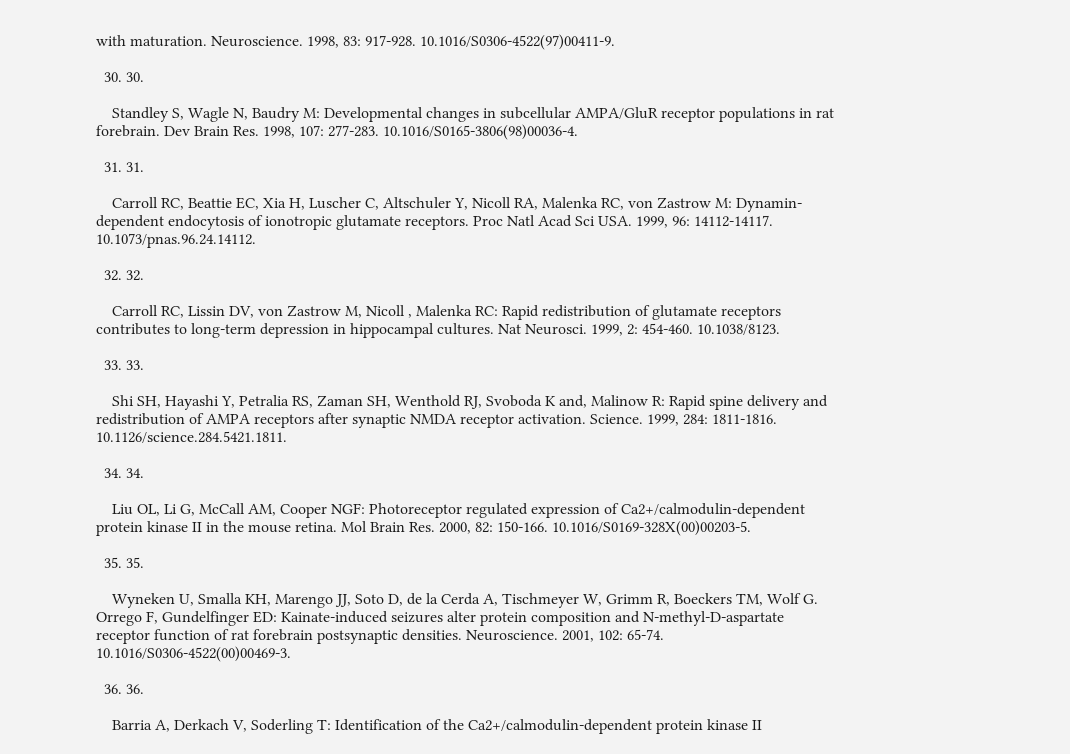with maturation. Neuroscience. 1998, 83: 917-928. 10.1016/S0306-4522(97)00411-9.

  30. 30.

    Standley S, Wagle N, Baudry M: Developmental changes in subcellular AMPA/GluR receptor populations in rat forebrain. Dev Brain Res. 1998, 107: 277-283. 10.1016/S0165-3806(98)00036-4.

  31. 31.

    Carroll RC, Beattie EC, Xia H, Luscher C, Altschuler Y, Nicoll RA, Malenka RC, von Zastrow M: Dynamin-dependent endocytosis of ionotropic glutamate receptors. Proc Natl Acad Sci USA. 1999, 96: 14112-14117. 10.1073/pnas.96.24.14112.

  32. 32.

    Carroll RC, Lissin DV, von Zastrow M, Nicoll , Malenka RC: Rapid redistribution of glutamate receptors contributes to long-term depression in hippocampal cultures. Nat Neurosci. 1999, 2: 454-460. 10.1038/8123.

  33. 33.

    Shi SH, Hayashi Y, Petralia RS, Zaman SH, Wenthold RJ, Svoboda K and, Malinow R: Rapid spine delivery and redistribution of AMPA receptors after synaptic NMDA receptor activation. Science. 1999, 284: 1811-1816. 10.1126/science.284.5421.1811.

  34. 34.

    Liu OL, Li G, McCall AM, Cooper NGF: Photoreceptor regulated expression of Ca2+/calmodulin-dependent protein kinase II in the mouse retina. Mol Brain Res. 2000, 82: 150-166. 10.1016/S0169-328X(00)00203-5.

  35. 35.

    Wyneken U, Smalla KH, Marengo JJ, Soto D, de la Cerda A, Tischmeyer W, Grimm R, Boeckers TM, Wolf G. Orrego F, Gundelfinger ED: Kainate-induced seizures alter protein composition and N-methyl-D-aspartate receptor function of rat forebrain postsynaptic densities. Neuroscience. 2001, 102: 65-74. 10.1016/S0306-4522(00)00469-3.

  36. 36.

    Barria A, Derkach V, Soderling T: Identification of the Ca2+/calmodulin-dependent protein kinase II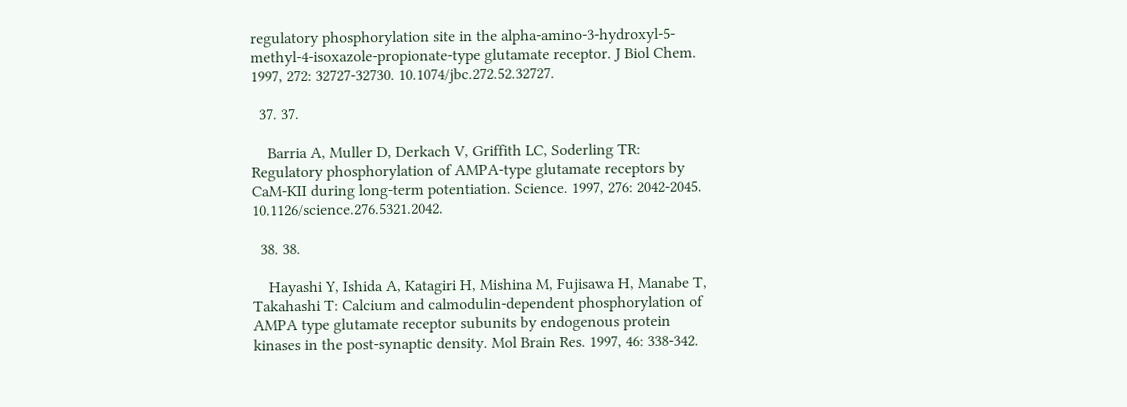regulatory phosphorylation site in the alpha-amino-3-hydroxyl-5-methyl-4-isoxazole-propionate-type glutamate receptor. J Biol Chem. 1997, 272: 32727-32730. 10.1074/jbc.272.52.32727.

  37. 37.

    Barria A, Muller D, Derkach V, Griffith LC, Soderling TR: Regulatory phosphorylation of AMPA-type glutamate receptors by CaM-KII during long-term potentiation. Science. 1997, 276: 2042-2045. 10.1126/science.276.5321.2042.

  38. 38.

    Hayashi Y, Ishida A, Katagiri H, Mishina M, Fujisawa H, Manabe T, Takahashi T: Calcium and calmodulin-dependent phosphorylation of AMPA type glutamate receptor subunits by endogenous protein kinases in the post-synaptic density. Mol Brain Res. 1997, 46: 338-342.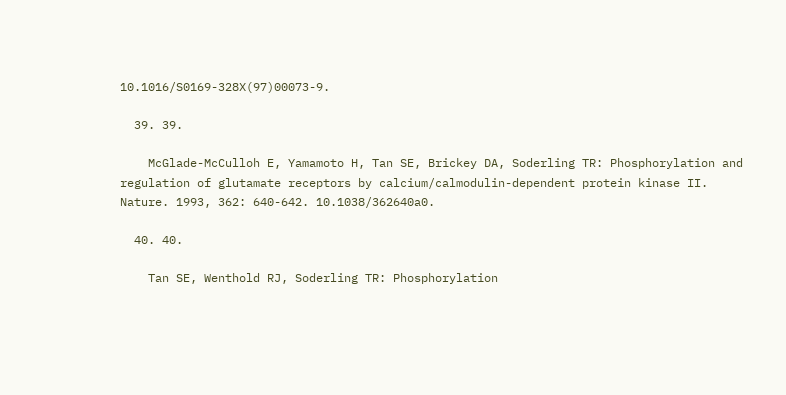10.1016/S0169-328X(97)00073-9.

  39. 39.

    McGlade-McCulloh E, Yamamoto H, Tan SE, Brickey DA, Soderling TR: Phosphorylation and regulation of glutamate receptors by calcium/calmodulin-dependent protein kinase II. Nature. 1993, 362: 640-642. 10.1038/362640a0.

  40. 40.

    Tan SE, Wenthold RJ, Soderling TR: Phosphorylation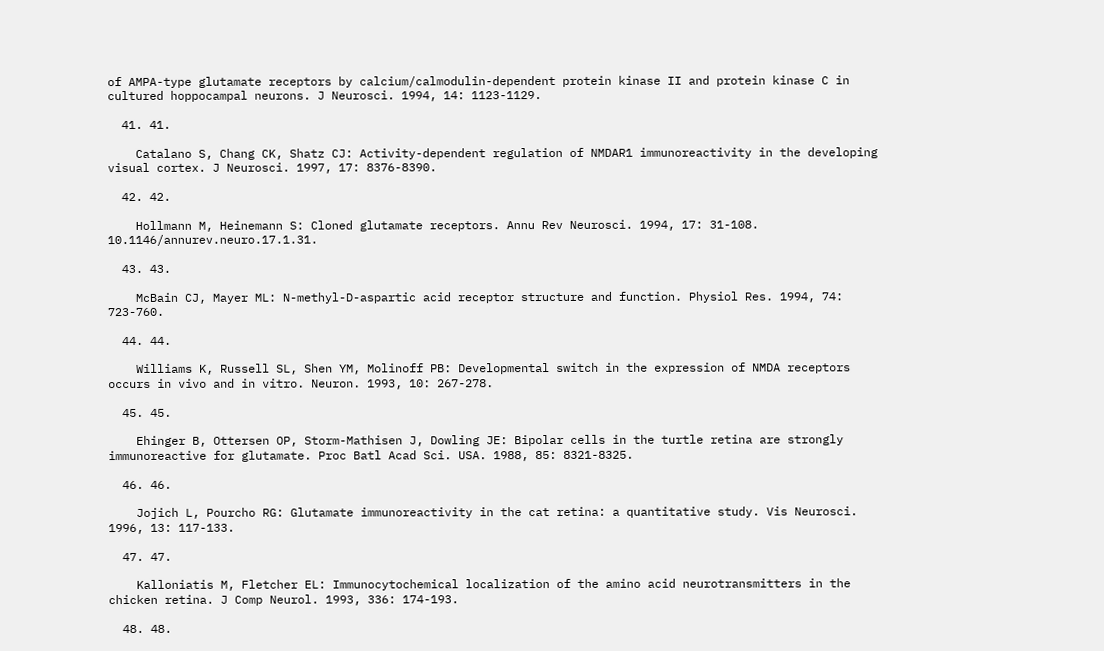of AMPA-type glutamate receptors by calcium/calmodulin-dependent protein kinase II and protein kinase C in cultured hoppocampal neurons. J Neurosci. 1994, 14: 1123-1129.

  41. 41.

    Catalano S, Chang CK, Shatz CJ: Activity-dependent regulation of NMDAR1 immunoreactivity in the developing visual cortex. J Neurosci. 1997, 17: 8376-8390.

  42. 42.

    Hollmann M, Heinemann S: Cloned glutamate receptors. Annu Rev Neurosci. 1994, 17: 31-108. 10.1146/annurev.neuro.17.1.31.

  43. 43.

    McBain CJ, Mayer ML: N-methyl-D-aspartic acid receptor structure and function. Physiol Res. 1994, 74: 723-760.

  44. 44.

    Williams K, Russell SL, Shen YM, Molinoff PB: Developmental switch in the expression of NMDA receptors occurs in vivo and in vitro. Neuron. 1993, 10: 267-278.

  45. 45.

    Ehinger B, Ottersen OP, Storm-Mathisen J, Dowling JE: Bipolar cells in the turtle retina are strongly immunoreactive for glutamate. Proc Batl Acad Sci. USA. 1988, 85: 8321-8325.

  46. 46.

    Jojich L, Pourcho RG: Glutamate immunoreactivity in the cat retina: a quantitative study. Vis Neurosci. 1996, 13: 117-133.

  47. 47.

    Kalloniatis M, Fletcher EL: Immunocytochemical localization of the amino acid neurotransmitters in the chicken retina. J Comp Neurol. 1993, 336: 174-193.

  48. 48.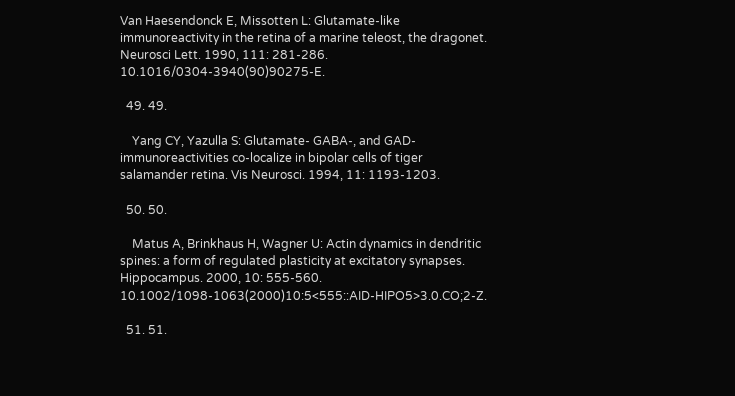Van Haesendonck E, Missotten L: Glutamate-like immunoreactivity in the retina of a marine teleost, the dragonet. Neurosci Lett. 1990, 111: 281-286. 10.1016/0304-3940(90)90275-E.

  49. 49.

    Yang CY, Yazulla S: Glutamate- GABA-, and GAD-immunoreactivities co-localize in bipolar cells of tiger salamander retina. Vis Neurosci. 1994, 11: 1193-1203.

  50. 50.

    Matus A, Brinkhaus H, Wagner U: Actin dynamics in dendritic spines: a form of regulated plasticity at excitatory synapses. Hippocampus. 2000, 10: 555-560. 10.1002/1098-1063(2000)10:5<555::AID-HIPO5>3.0.CO;2-Z.

  51. 51.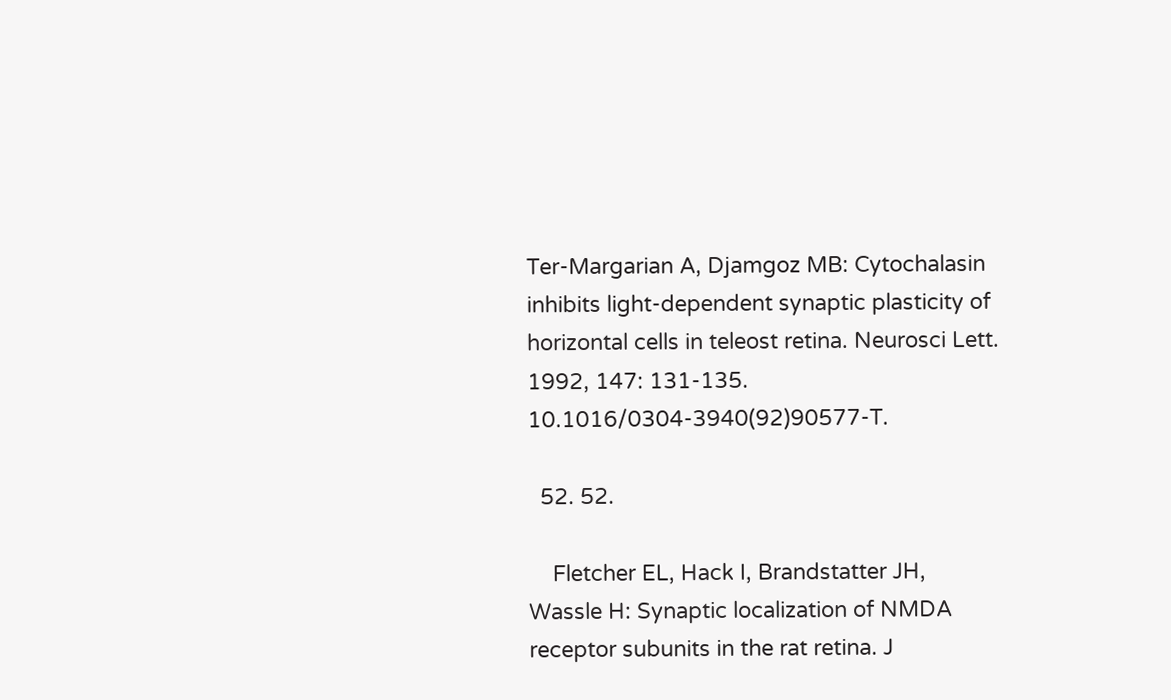Ter-Margarian A, Djamgoz MB: Cytochalasin inhibits light-dependent synaptic plasticity of horizontal cells in teleost retina. Neurosci Lett. 1992, 147: 131-135. 10.1016/0304-3940(92)90577-T.

  52. 52.

    Fletcher EL, Hack I, Brandstatter JH, Wassle H: Synaptic localization of NMDA receptor subunits in the rat retina. J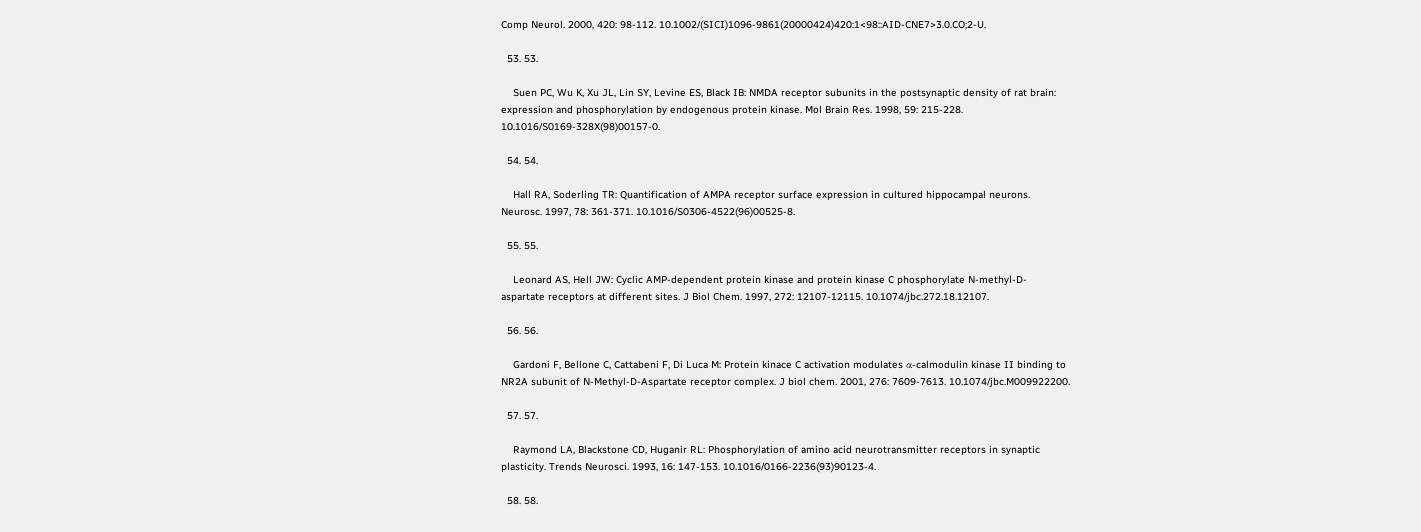Comp Neurol. 2000, 420: 98-112. 10.1002/(SICI)1096-9861(20000424)420:1<98::AID-CNE7>3.0.CO;2-U.

  53. 53.

    Suen PC, Wu K, Xu JL, Lin SY, Levine ES, Black IB: NMDA receptor subunits in the postsynaptic density of rat brain: expression and phosphorylation by endogenous protein kinase. Mol Brain Res. 1998, 59: 215-228. 10.1016/S0169-328X(98)00157-0.

  54. 54.

    Hall RA, Soderling TR: Quantification of AMPA receptor surface expression in cultured hippocampal neurons. Neurosc. 1997, 78: 361-371. 10.1016/S0306-4522(96)00525-8.

  55. 55.

    Leonard AS, Hell JW: Cyclic AMP-dependent protein kinase and protein kinase C phosphorylate N-methyl-D-aspartate receptors at different sites. J Biol Chem. 1997, 272: 12107-12115. 10.1074/jbc.272.18.12107.

  56. 56.

    Gardoni F, Bellone C, Cattabeni F, Di Luca M: Protein kinace C activation modulates α-calmodulin kinase II binding to NR2A subunit of N-Methyl-D-Aspartate receptor complex. J biol chem. 2001, 276: 7609-7613. 10.1074/jbc.M009922200.

  57. 57.

    Raymond LA, Blackstone CD, Huganir RL: Phosphorylation of amino acid neurotransmitter receptors in synaptic plasticity. Trends Neurosci. 1993, 16: 147-153. 10.1016/0166-2236(93)90123-4.

  58. 58.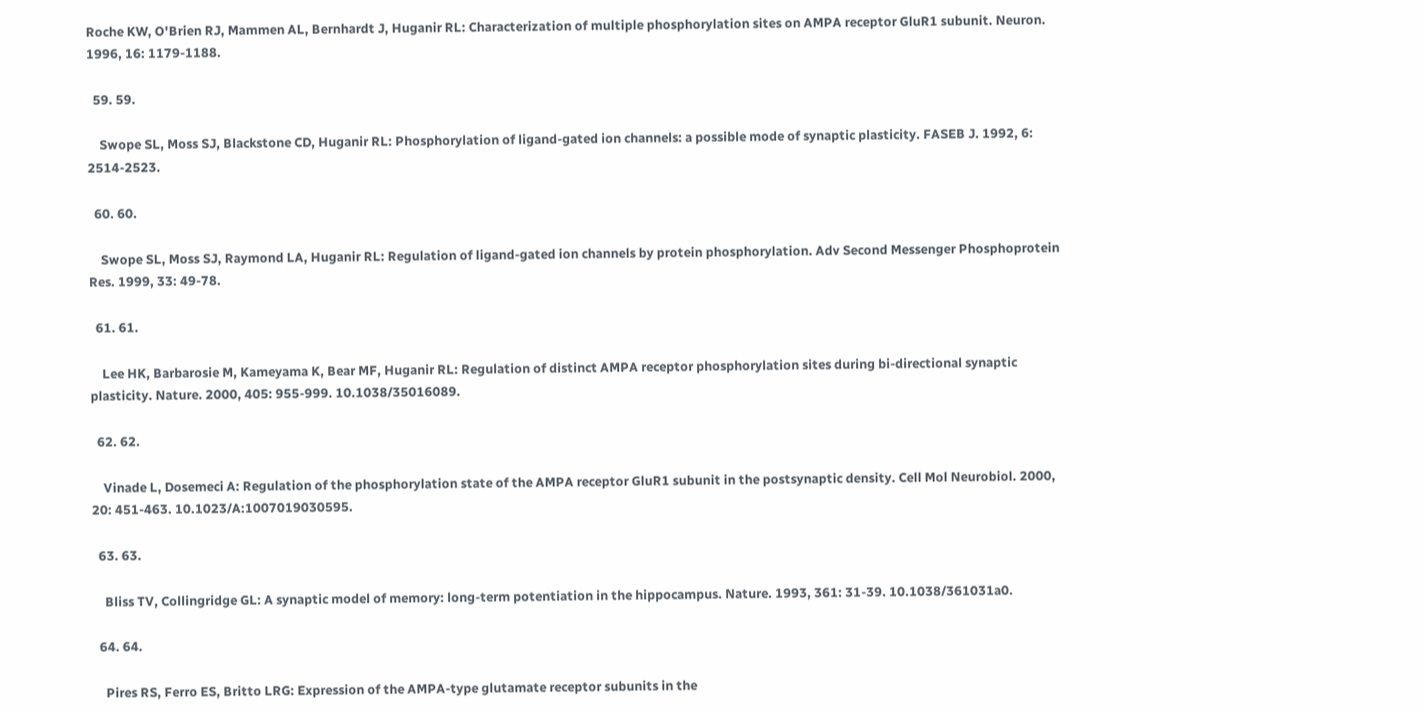Roche KW, O'Brien RJ, Mammen AL, Bernhardt J, Huganir RL: Characterization of multiple phosphorylation sites on AMPA receptor GluR1 subunit. Neuron. 1996, 16: 1179-1188.

  59. 59.

    Swope SL, Moss SJ, Blackstone CD, Huganir RL: Phosphorylation of ligand-gated ion channels: a possible mode of synaptic plasticity. FASEB J. 1992, 6: 2514-2523.

  60. 60.

    Swope SL, Moss SJ, Raymond LA, Huganir RL: Regulation of ligand-gated ion channels by protein phosphorylation. Adv Second Messenger Phosphoprotein Res. 1999, 33: 49-78.

  61. 61.

    Lee HK, Barbarosie M, Kameyama K, Bear MF, Huganir RL: Regulation of distinct AMPA receptor phosphorylation sites during bi-directional synaptic plasticity. Nature. 2000, 405: 955-999. 10.1038/35016089.

  62. 62.

    Vinade L, Dosemeci A: Regulation of the phosphorylation state of the AMPA receptor GluR1 subunit in the postsynaptic density. Cell Mol Neurobiol. 2000, 20: 451-463. 10.1023/A:1007019030595.

  63. 63.

    Bliss TV, Collingridge GL: A synaptic model of memory: long-term potentiation in the hippocampus. Nature. 1993, 361: 31-39. 10.1038/361031a0.

  64. 64.

    Pires RS, Ferro ES, Britto LRG: Expression of the AMPA-type glutamate receptor subunits in the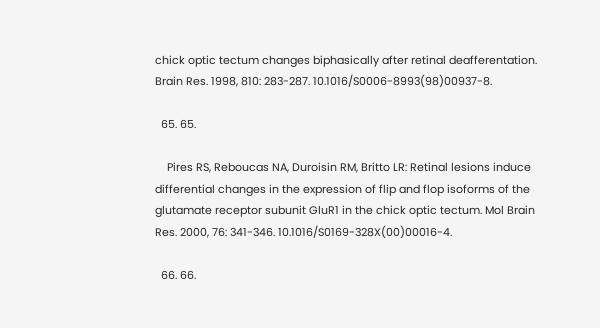chick optic tectum changes biphasically after retinal deafferentation. Brain Res. 1998, 810: 283-287. 10.1016/S0006-8993(98)00937-8.

  65. 65.

    Pires RS, Reboucas NA, Duroisin RM, Britto LR: Retinal lesions induce differential changes in the expression of flip and flop isoforms of the glutamate receptor subunit GluR1 in the chick optic tectum. Mol Brain Res. 2000, 76: 341-346. 10.1016/S0169-328X(00)00016-4.

  66. 66.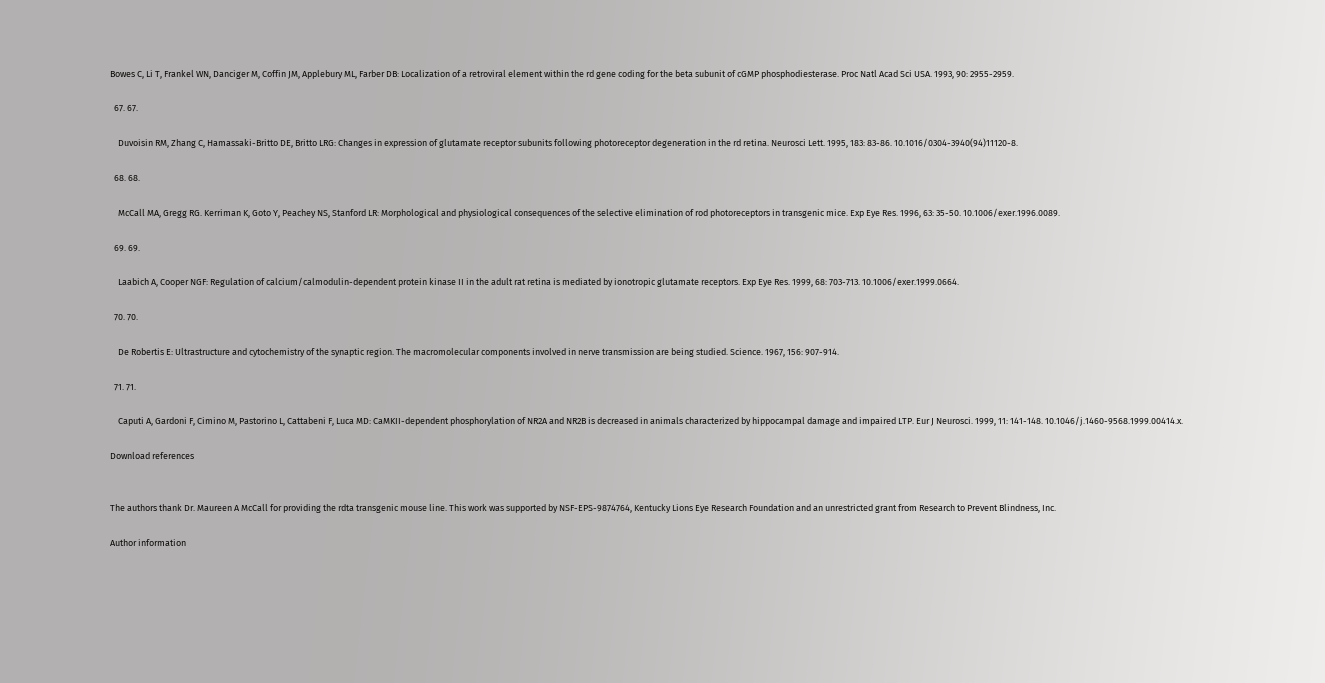Bowes C, Li T, Frankel WN, Danciger M, Coffin JM, Applebury ML, Farber DB: Localization of a retroviral element within the rd gene coding for the beta subunit of cGMP phosphodiesterase. Proc Natl Acad Sci USA. 1993, 90: 2955-2959.

  67. 67.

    Duvoisin RM, Zhang C, Hamassaki-Britto DE, Britto LRG: Changes in expression of glutamate receptor subunits following photoreceptor degeneration in the rd retina. Neurosci Lett. 1995, 183: 83-86. 10.1016/0304-3940(94)11120-8.

  68. 68.

    McCall MA, Gregg RG. Kerriman K, Goto Y, Peachey NS, Stanford LR: Morphological and physiological consequences of the selective elimination of rod photoreceptors in transgenic mice. Exp Eye Res. 1996, 63: 35-50. 10.1006/exer.1996.0089.

  69. 69.

    Laabich A, Cooper NGF: Regulation of calcium/calmodulin-dependent protein kinase II in the adult rat retina is mediated by ionotropic glutamate receptors. Exp Eye Res. 1999, 68: 703-713. 10.1006/exer.1999.0664.

  70. 70.

    De Robertis E: Ultrastructure and cytochemistry of the synaptic region. The macromolecular components involved in nerve transmission are being studied. Science. 1967, 156: 907-914.

  71. 71.

    Caputi A, Gardoni F, Cimino M, Pastorino L, Cattabeni F, Luca MD: CaMKII-dependent phosphorylation of NR2A and NR2B is decreased in animals characterized by hippocampal damage and impaired LTP. Eur J Neurosci. 1999, 11: 141-148. 10.1046/j.1460-9568.1999.00414.x.

Download references


The authors thank Dr. Maureen A McCall for providing the rdta transgenic mouse line. This work was supported by NSF-EPS-9874764, Kentucky Lions Eye Research Foundation and an unrestricted grant from Research to Prevent Blindness, Inc.

Author information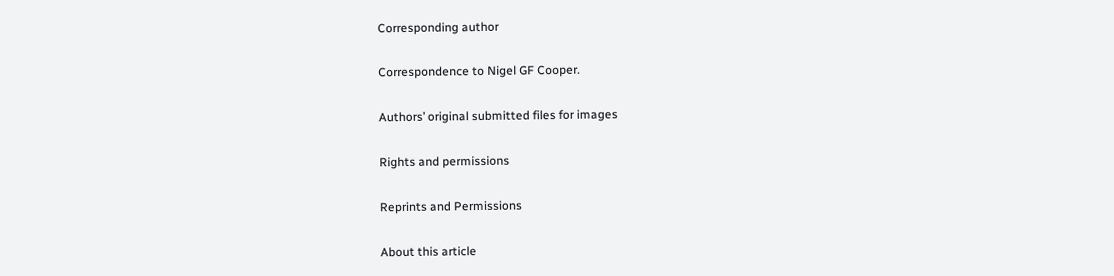Corresponding author

Correspondence to Nigel GF Cooper.

Authors’ original submitted files for images

Rights and permissions

Reprints and Permissions

About this article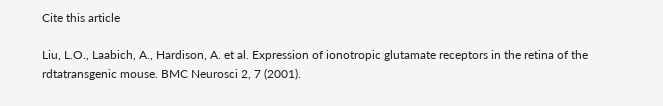Cite this article

Liu, L.O., Laabich, A., Hardison, A. et al. Expression of ionotropic glutamate receptors in the retina of the rdtatransgenic mouse. BMC Neurosci 2, 7 (2001).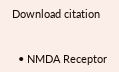Download citation


  • NMDA Receptor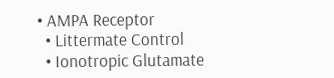• AMPA Receptor
  • Littermate Control
  • Ionotropic Glutamate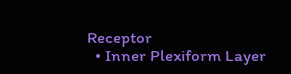Receptor
  • Inner Plexiform Layer